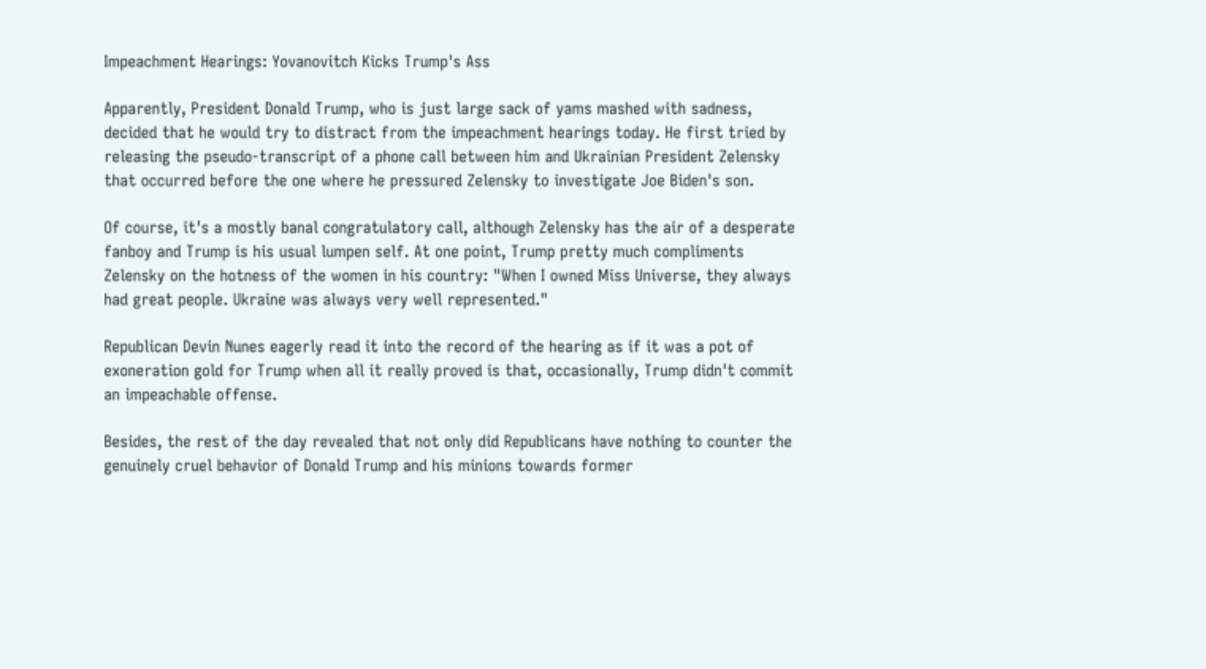Impeachment Hearings: Yovanovitch Kicks Trump's Ass

Apparently, President Donald Trump, who is just large sack of yams mashed with sadness, decided that he would try to distract from the impeachment hearings today. He first tried by releasing the pseudo-transcript of a phone call between him and Ukrainian President Zelensky that occurred before the one where he pressured Zelensky to investigate Joe Biden's son.

Of course, it's a mostly banal congratulatory call, although Zelensky has the air of a desperate fanboy and Trump is his usual lumpen self. At one point, Trump pretty much compliments Zelensky on the hotness of the women in his country: "When I owned Miss Universe, they always had great people. Ukraine was always very well represented."

Republican Devin Nunes eagerly read it into the record of the hearing as if it was a pot of exoneration gold for Trump when all it really proved is that, occasionally, Trump didn't commit an impeachable offense.

Besides, the rest of the day revealed that not only did Republicans have nothing to counter the genuinely cruel behavior of Donald Trump and his minions towards former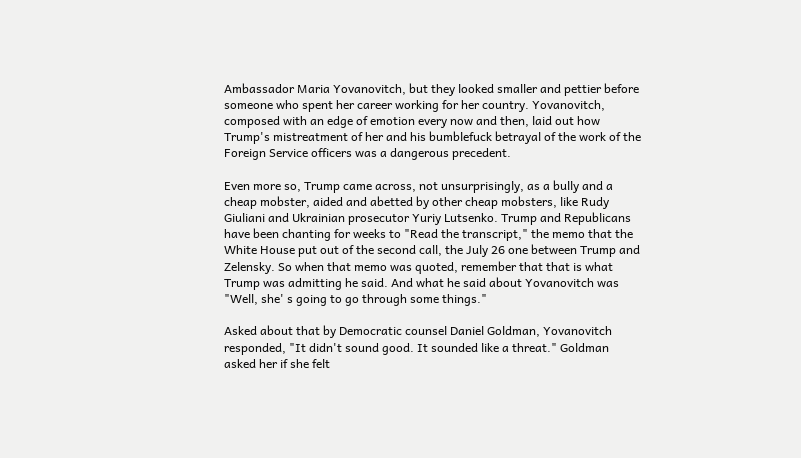Ambassador Maria Yovanovitch, but they looked smaller and pettier before someone who spent her career working for her country. Yovanovitch, composed with an edge of emotion every now and then, laid out how Trump's mistreatment of her and his bumblefuck betrayal of the work of the Foreign Service officers was a dangerous precedent.

Even more so, Trump came across, not unsurprisingly, as a bully and a cheap mobster, aided and abetted by other cheap mobsters, like Rudy Giuliani and Ukrainian prosecutor Yuriy Lutsenko. Trump and Republicans have been chanting for weeks to "Read the transcript," the memo that the White House put out of the second call, the July 26 one between Trump and Zelensky. So when that memo was quoted, remember that that is what Trump was admitting he said. And what he said about Yovanovitch was "Well, she' s going to go through some things."

Asked about that by Democratic counsel Daniel Goldman, Yovanovitch responded, "It didn't sound good. It sounded like a threat." Goldman asked her if she felt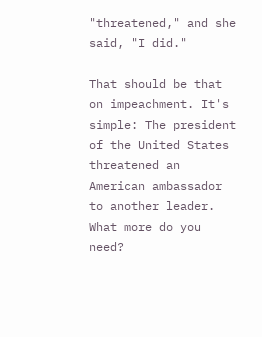"threatened," and she said, "I did."

That should be that on impeachment. It's simple: The president of the United States threatened an American ambassador to another leader. What more do you need?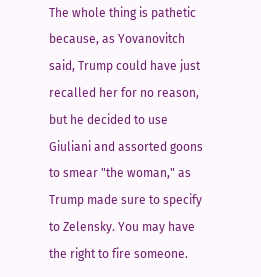The whole thing is pathetic because, as Yovanovitch said, Trump could have just recalled her for no reason, but he decided to use Giuliani and assorted goons to smear "the woman," as Trump made sure to specify to Zelensky. You may have the right to fire someone.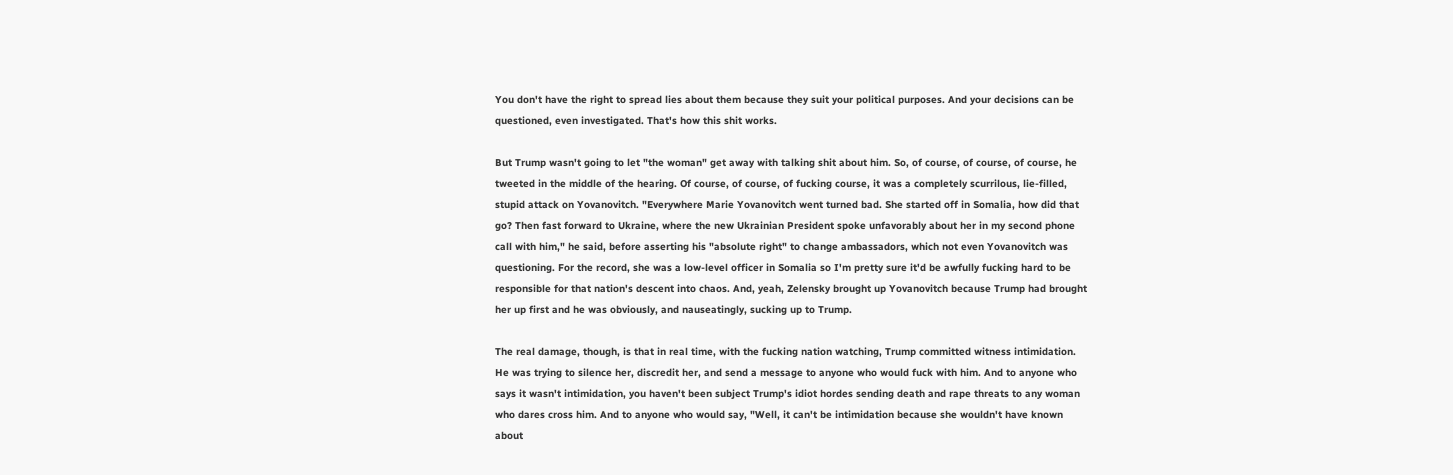You don't have the right to spread lies about them because they suit your political purposes. And your decisions can be questioned, even investigated. That's how this shit works.

But Trump wasn't going to let "the woman" get away with talking shit about him. So, of course, of course, of course, he tweeted in the middle of the hearing. Of course, of course, of fucking course, it was a completely scurrilous, lie-filled, stupid attack on Yovanovitch. "Everywhere Marie Yovanovitch went turned bad. She started off in Somalia, how did that go? Then fast forward to Ukraine, where the new Ukrainian President spoke unfavorably about her in my second phone call with him," he said, before asserting his "absolute right" to change ambassadors, which not even Yovanovitch was questioning. For the record, she was a low-level officer in Somalia so I'm pretty sure it'd be awfully fucking hard to be responsible for that nation's descent into chaos. And, yeah, Zelensky brought up Yovanovitch because Trump had brought her up first and he was obviously, and nauseatingly, sucking up to Trump.

The real damage, though, is that in real time, with the fucking nation watching, Trump committed witness intimidation. He was trying to silence her, discredit her, and send a message to anyone who would fuck with him. And to anyone who says it wasn't intimidation, you haven't been subject Trump's idiot hordes sending death and rape threats to any woman who dares cross him. And to anyone who would say, "Well, it can't be intimidation because she wouldn't have known about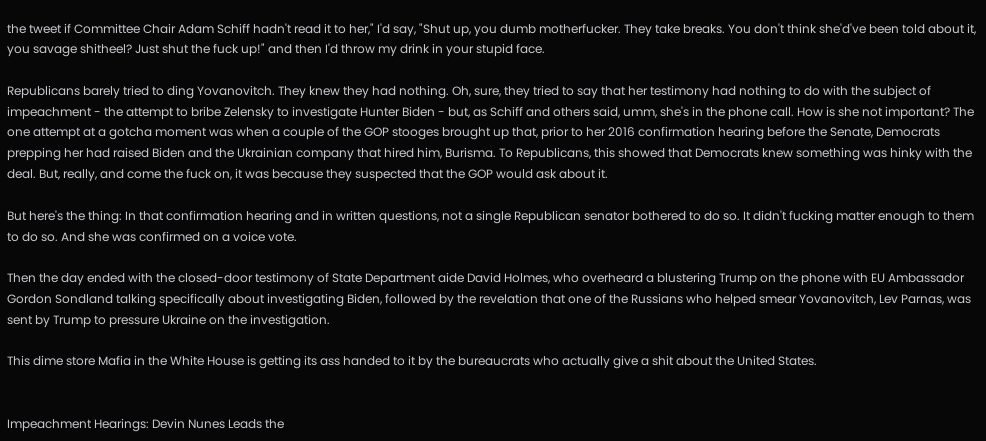the tweet if Committee Chair Adam Schiff hadn't read it to her," I'd say, "Shut up, you dumb motherfucker. They take breaks. You don't think she'd've been told about it, you savage shitheel? Just shut the fuck up!" and then I'd throw my drink in your stupid face.

Republicans barely tried to ding Yovanovitch. They knew they had nothing. Oh, sure, they tried to say that her testimony had nothing to do with the subject of impeachment - the attempt to bribe Zelensky to investigate Hunter Biden - but, as Schiff and others said, umm, she's in the phone call. How is she not important? The one attempt at a gotcha moment was when a couple of the GOP stooges brought up that, prior to her 2016 confirmation hearing before the Senate, Democrats prepping her had raised Biden and the Ukrainian company that hired him, Burisma. To Republicans, this showed that Democrats knew something was hinky with the deal. But, really, and come the fuck on, it was because they suspected that the GOP would ask about it.

But here's the thing: In that confirmation hearing and in written questions, not a single Republican senator bothered to do so. It didn't fucking matter enough to them to do so. And she was confirmed on a voice vote.

Then the day ended with the closed-door testimony of State Department aide David Holmes, who overheard a blustering Trump on the phone with EU Ambassador Gordon Sondland talking specifically about investigating Biden, followed by the revelation that one of the Russians who helped smear Yovanovitch, Lev Parnas, was sent by Trump to pressure Ukraine on the investigation.

This dime store Mafia in the White House is getting its ass handed to it by the bureaucrats who actually give a shit about the United States.


Impeachment Hearings: Devin Nunes Leads the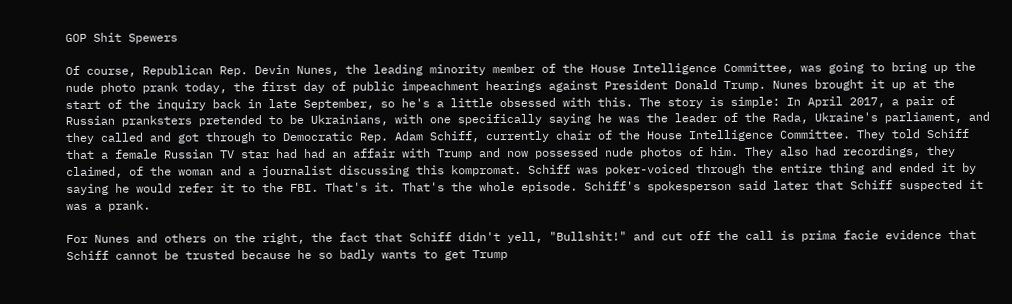GOP Shit Spewers

Of course, Republican Rep. Devin Nunes, the leading minority member of the House Intelligence Committee, was going to bring up the nude photo prank today, the first day of public impeachment hearings against President Donald Trump. Nunes brought it up at the start of the inquiry back in late September, so he's a little obsessed with this. The story is simple: In April 2017, a pair of Russian pranksters pretended to be Ukrainians, with one specifically saying he was the leader of the Rada, Ukraine's parliament, and they called and got through to Democratic Rep. Adam Schiff, currently chair of the House Intelligence Committee. They told Schiff that a female Russian TV star had had an affair with Trump and now possessed nude photos of him. They also had recordings, they claimed, of the woman and a journalist discussing this kompromat. Schiff was poker-voiced through the entire thing and ended it by saying he would refer it to the FBI. That's it. That's the whole episode. Schiff's spokesperson said later that Schiff suspected it was a prank.

For Nunes and others on the right, the fact that Schiff didn't yell, "Bullshit!" and cut off the call is prima facie evidence that Schiff cannot be trusted because he so badly wants to get Trump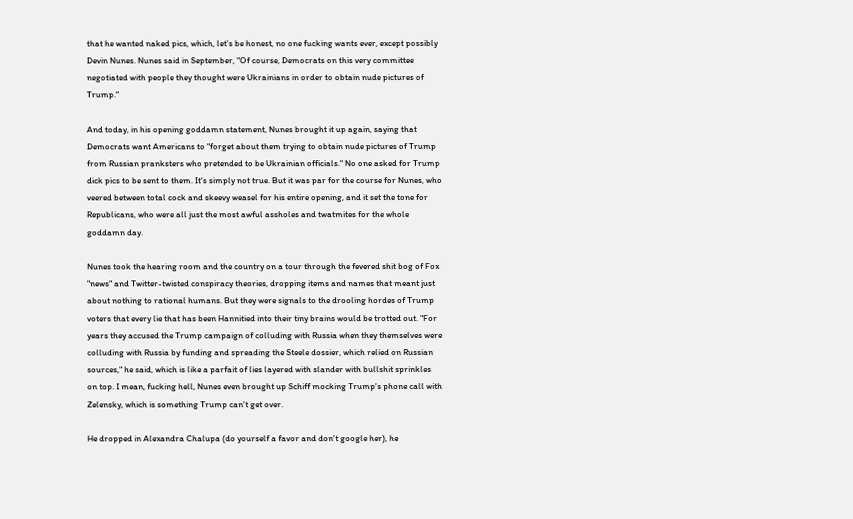that he wanted naked pics, which, let's be honest, no one fucking wants ever, except possibly Devin Nunes. Nunes said in September, "Of course, Democrats on this very committee negotiated with people they thought were Ukrainians in order to obtain nude pictures of Trump."

And today, in his opening goddamn statement, Nunes brought it up again, saying that Democrats want Americans to "forget about them trying to obtain nude pictures of Trump from Russian pranksters who pretended to be Ukrainian officials." No one asked for Trump dick pics to be sent to them. It's simply not true. But it was par for the course for Nunes, who veered between total cock and skeevy weasel for his entire opening, and it set the tone for Republicans, who were all just the most awful assholes and twatmites for the whole goddamn day.

Nunes took the hearing room and the country on a tour through the fevered shit bog of Fox "news" and Twitter-twisted conspiracy theories, dropping items and names that meant just about nothing to rational humans. But they were signals to the drooling hordes of Trump voters that every lie that has been Hannitied into their tiny brains would be trotted out. "For years they accused the Trump campaign of colluding with Russia when they themselves were colluding with Russia by funding and spreading the Steele dossier, which relied on Russian sources," he said, which is like a parfait of lies layered with slander with bullshit sprinkles on top. I mean, fucking hell, Nunes even brought up Schiff mocking Trump's phone call with Zelensky, which is something Trump can't get over.

He dropped in Alexandra Chalupa (do yourself a favor and don't google her), he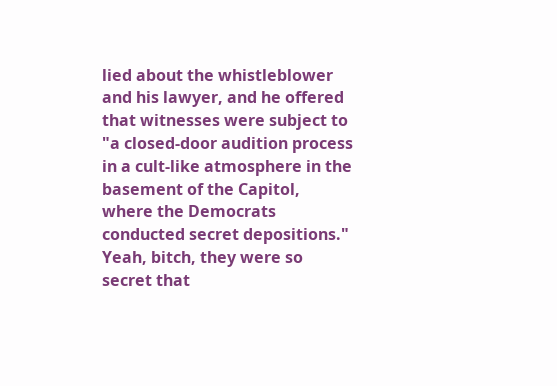lied about the whistleblower and his lawyer, and he offered that witnesses were subject to "a closed-door audition process in a cult-like atmosphere in the basement of the Capitol, where the Democrats conducted secret depositions." Yeah, bitch, they were so secret that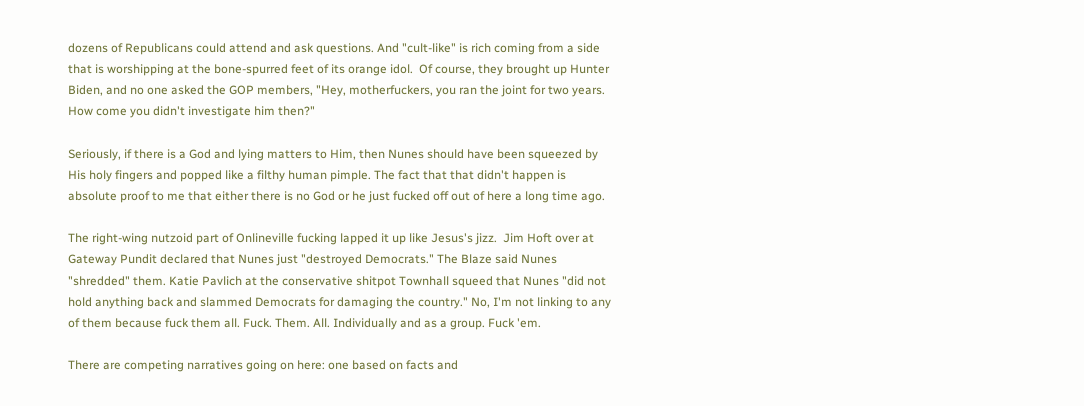dozens of Republicans could attend and ask questions. And "cult-like" is rich coming from a side that is worshipping at the bone-spurred feet of its orange idol.  Of course, they brought up Hunter Biden, and no one asked the GOP members, "Hey, motherfuckers, you ran the joint for two years. How come you didn't investigate him then?"

Seriously, if there is a God and lying matters to Him, then Nunes should have been squeezed by His holy fingers and popped like a filthy human pimple. The fact that that didn't happen is absolute proof to me that either there is no God or he just fucked off out of here a long time ago.

The right-wing nutzoid part of Onlineville fucking lapped it up like Jesus's jizz.  Jim Hoft over at Gateway Pundit declared that Nunes just "destroyed Democrats." The Blaze said Nunes "shredded" them. Katie Pavlich at the conservative shitpot Townhall squeed that Nunes "did not hold anything back and slammed Democrats for damaging the country." No, I'm not linking to any of them because fuck them all. Fuck. Them. All. Individually and as a group. Fuck 'em.

There are competing narratives going on here: one based on facts and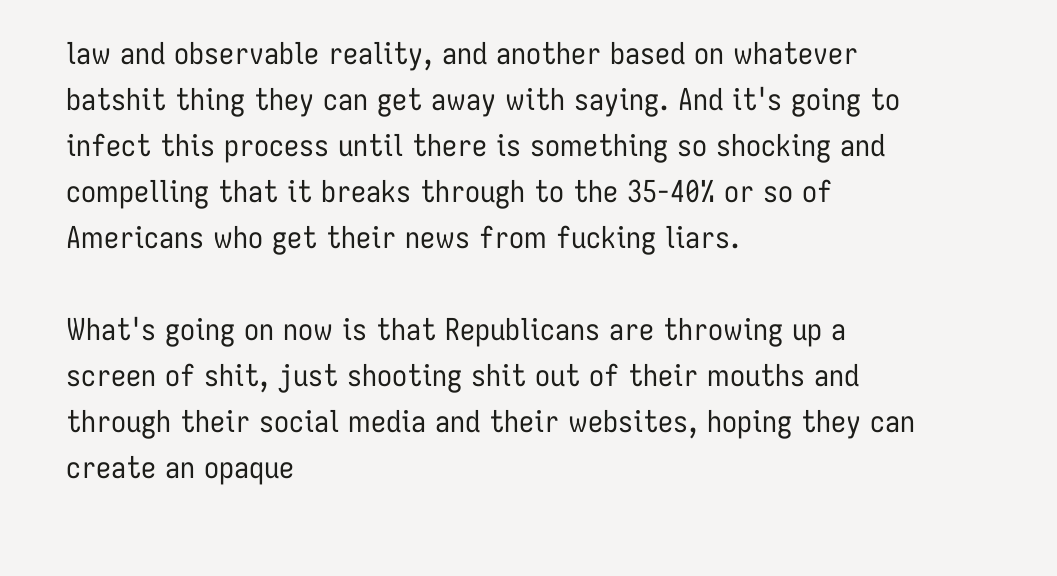law and observable reality, and another based on whatever batshit thing they can get away with saying. And it's going to infect this process until there is something so shocking and compelling that it breaks through to the 35-40% or so of Americans who get their news from fucking liars.

What's going on now is that Republicans are throwing up a screen of shit, just shooting shit out of their mouths and through their social media and their websites, hoping they can create an opaque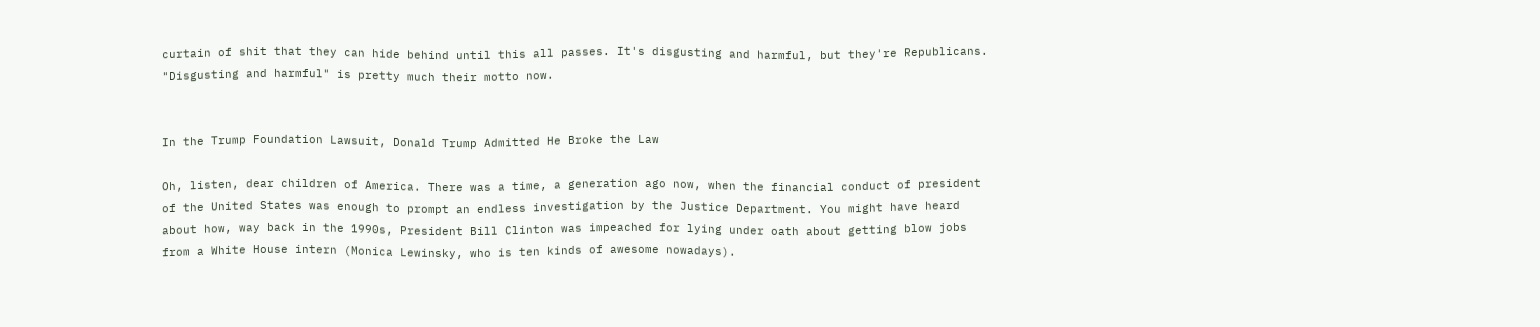curtain of shit that they can hide behind until this all passes. It's disgusting and harmful, but they're Republicans. "Disgusting and harmful" is pretty much their motto now.


In the Trump Foundation Lawsuit, Donald Trump Admitted He Broke the Law

Oh, listen, dear children of America. There was a time, a generation ago now, when the financial conduct of president of the United States was enough to prompt an endless investigation by the Justice Department. You might have heard about how, way back in the 1990s, President Bill Clinton was impeached for lying under oath about getting blow jobs from a White House intern (Monica Lewinsky, who is ten kinds of awesome nowadays).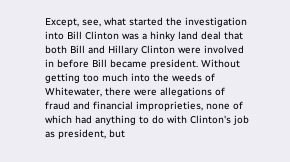Except, see, what started the investigation into Bill Clinton was a hinky land deal that both Bill and Hillary Clinton were involved in before Bill became president. Without getting too much into the weeds of Whitewater, there were allegations of fraud and financial improprieties, none of which had anything to do with Clinton's job as president, but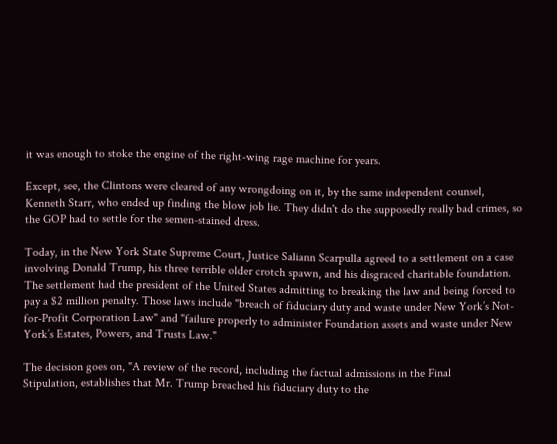it was enough to stoke the engine of the right-wing rage machine for years.

Except, see, the Clintons were cleared of any wrongdoing on it, by the same independent counsel, Kenneth Starr, who ended up finding the blow job lie. They didn't do the supposedly really bad crimes, so the GOP had to settle for the semen-stained dress.

Today, in the New York State Supreme Court, Justice Saliann Scarpulla agreed to a settlement on a case involving Donald Trump, his three terrible older crotch spawn, and his disgraced charitable foundation. The settlement had the president of the United States admitting to breaking the law and being forced to pay a $2 million penalty. Those laws include "breach of fiduciary duty and waste under New York’s Not-for-Profit Corporation Law" and "failure properly to administer Foundation assets and waste under New York’s Estates, Powers, and Trusts Law."

The decision goes on, "A review of the record, including the factual admissions in the Final
Stipulation, establishes that Mr. Trump breached his fiduciary duty to the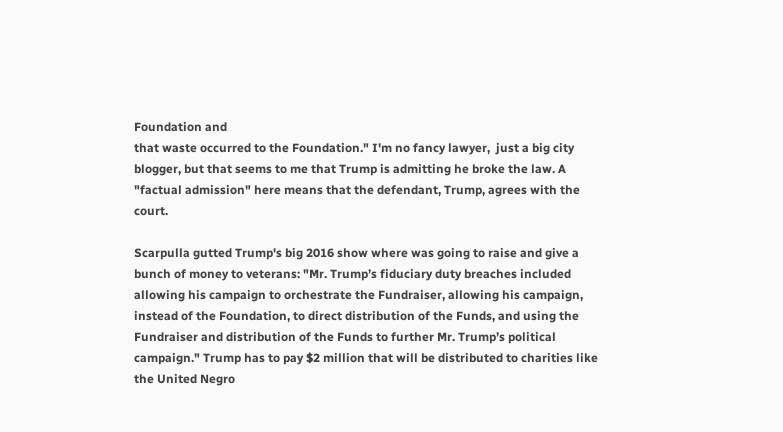Foundation and
that waste occurred to the Foundation." I'm no fancy lawyer,  just a big city blogger, but that seems to me that Trump is admitting he broke the law. A "factual admission" here means that the defendant, Trump, agrees with the court.

Scarpulla gutted Trump's big 2016 show where was going to raise and give a bunch of money to veterans: "Mr. Trump’s fiduciary duty breaches included allowing his campaign to orchestrate the Fundraiser, allowing his campaign, instead of the Foundation, to direct distribution of the Funds, and using the Fundraiser and distribution of the Funds to further Mr. Trump’s political campaign." Trump has to pay $2 million that will be distributed to charities like the United Negro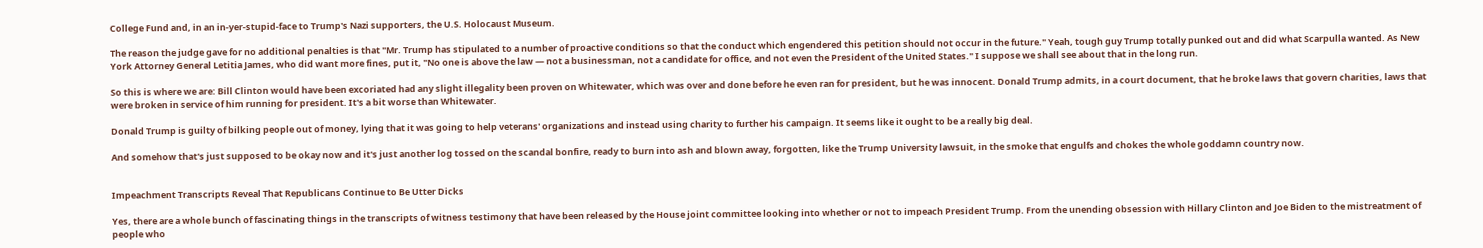College Fund and, in an in-yer-stupid-face to Trump's Nazi supporters, the U.S. Holocaust Museum.

The reason the judge gave for no additional penalties is that "Mr. Trump has stipulated to a number of proactive conditions so that the conduct which engendered this petition should not occur in the future." Yeah, tough guy Trump totally punked out and did what Scarpulla wanted. As New York Attorney General Letitia James, who did want more fines, put it, "No one is above the law — not a businessman, not a candidate for office, and not even the President of the United States." I suppose we shall see about that in the long run.

So this is where we are: Bill Clinton would have been excoriated had any slight illegality been proven on Whitewater, which was over and done before he even ran for president, but he was innocent. Donald Trump admits, in a court document, that he broke laws that govern charities, laws that were broken in service of him running for president. It's a bit worse than Whitewater.

Donald Trump is guilty of bilking people out of money, lying that it was going to help veterans' organizations and instead using charity to further his campaign. It seems like it ought to be a really big deal.

And somehow that's just supposed to be okay now and it's just another log tossed on the scandal bonfire, ready to burn into ash and blown away, forgotten, like the Trump University lawsuit, in the smoke that engulfs and chokes the whole goddamn country now.


Impeachment Transcripts Reveal That Republicans Continue to Be Utter Dicks

Yes, there are a whole bunch of fascinating things in the transcripts of witness testimony that have been released by the House joint committee looking into whether or not to impeach President Trump. From the unending obsession with Hillary Clinton and Joe Biden to the mistreatment of people who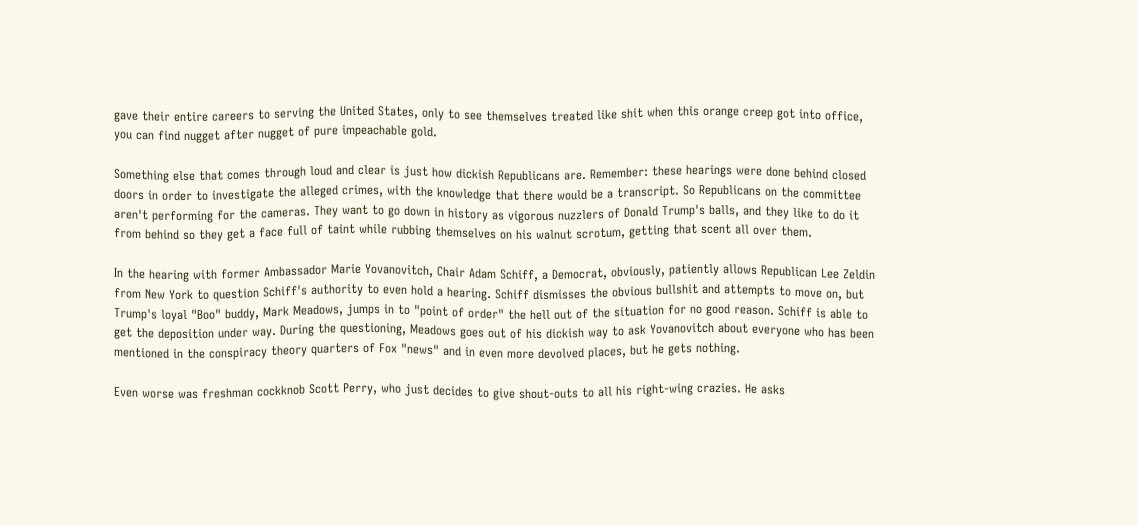gave their entire careers to serving the United States, only to see themselves treated like shit when this orange creep got into office, you can find nugget after nugget of pure impeachable gold.

Something else that comes through loud and clear is just how dickish Republicans are. Remember: these hearings were done behind closed doors in order to investigate the alleged crimes, with the knowledge that there would be a transcript. So Republicans on the committee aren't performing for the cameras. They want to go down in history as vigorous nuzzlers of Donald Trump's balls, and they like to do it from behind so they get a face full of taint while rubbing themselves on his walnut scrotum, getting that scent all over them.

In the hearing with former Ambassador Marie Yovanovitch, Chair Adam Schiff, a Democrat, obviously, patiently allows Republican Lee Zeldin from New York to question Schiff's authority to even hold a hearing. Schiff dismisses the obvious bullshit and attempts to move on, but Trump's loyal "Boo" buddy, Mark Meadows, jumps in to "point of order" the hell out of the situation for no good reason. Schiff is able to get the deposition under way. During the questioning, Meadows goes out of his dickish way to ask Yovanovitch about everyone who has been mentioned in the conspiracy theory quarters of Fox "news" and in even more devolved places, but he gets nothing.

Even worse was freshman cockknob Scott Perry, who just decides to give shout-outs to all his right-wing crazies. He asks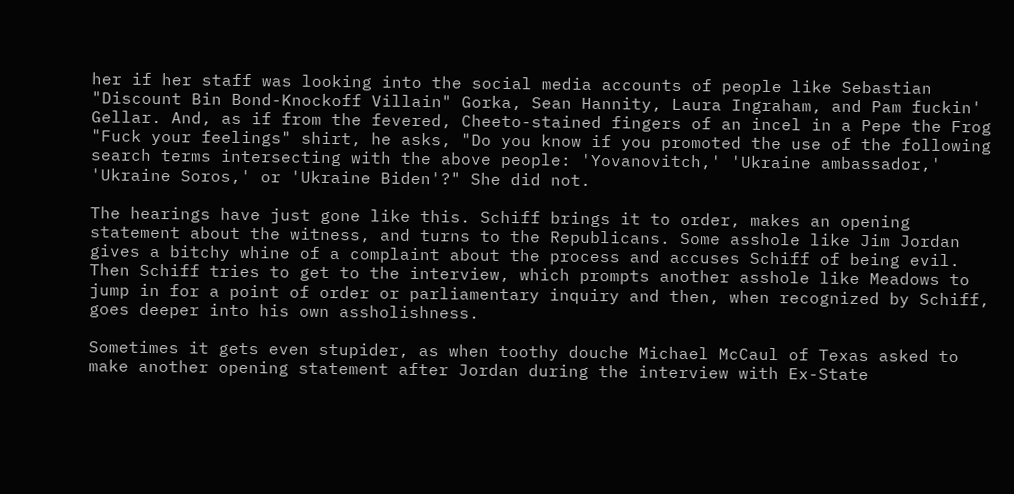her if her staff was looking into the social media accounts of people like Sebastian "Discount Bin Bond-Knockoff Villain" Gorka, Sean Hannity, Laura Ingraham, and Pam fuckin' Gellar. And, as if from the fevered, Cheeto-stained fingers of an incel in a Pepe the Frog "Fuck your feelings" shirt, he asks, "Do you know if you promoted the use of the following search terms intersecting with the above people: 'Yovanovitch,' 'Ukraine ambassador,' 'Ukraine Soros,' or 'Ukraine Biden'?" She did not.

The hearings have just gone like this. Schiff brings it to order, makes an opening statement about the witness, and turns to the Republicans. Some asshole like Jim Jordan gives a bitchy whine of a complaint about the process and accuses Schiff of being evil. Then Schiff tries to get to the interview, which prompts another asshole like Meadows to jump in for a point of order or parliamentary inquiry and then, when recognized by Schiff, goes deeper into his own assholishness.

Sometimes it gets even stupider, as when toothy douche Michael McCaul of Texas asked to make another opening statement after Jordan during the interview with Ex-State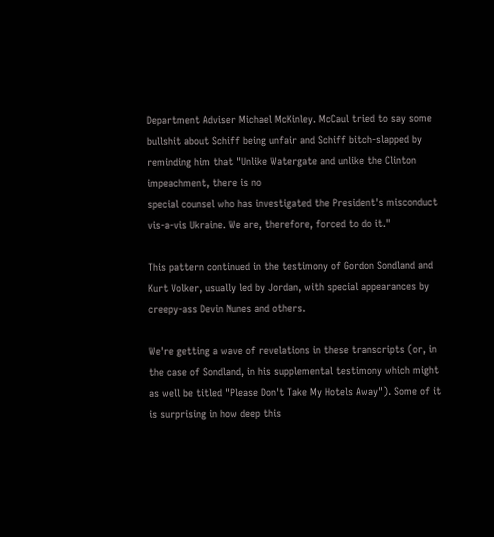Department Adviser Michael McKinley. McCaul tried to say some bullshit about Schiff being unfair and Schiff bitch-slapped by reminding him that "Unlike Watergate and unlike the Clinton impeachment, there is no
special counsel who has investigated the President's misconduct vis-a-vis Ukraine. We are, therefore, forced to do it."

This pattern continued in the testimony of Gordon Sondland and Kurt Volker, usually led by Jordan, with special appearances by creepy-ass Devin Nunes and others.

We're getting a wave of revelations in these transcripts (or, in the case of Sondland, in his supplemental testimony which might as well be titled "Please Don't Take My Hotels Away"). Some of it is surprising in how deep this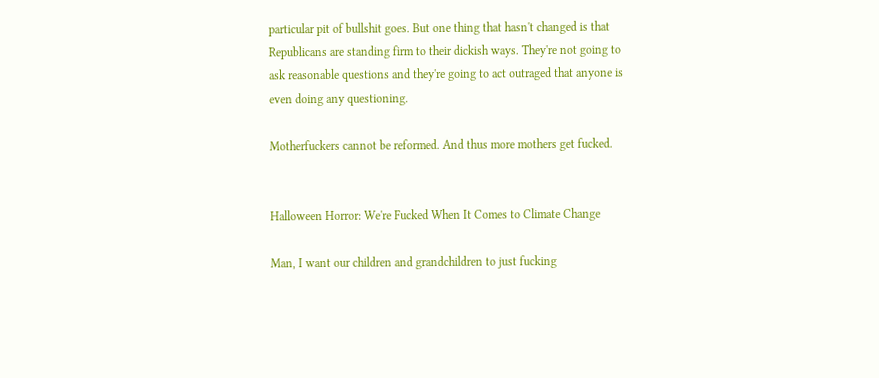particular pit of bullshit goes. But one thing that hasn't changed is that Republicans are standing firm to their dickish ways. They're not going to ask reasonable questions and they're going to act outraged that anyone is even doing any questioning.

Motherfuckers cannot be reformed. And thus more mothers get fucked.


Halloween Horror: We're Fucked When It Comes to Climate Change

Man, I want our children and grandchildren to just fucking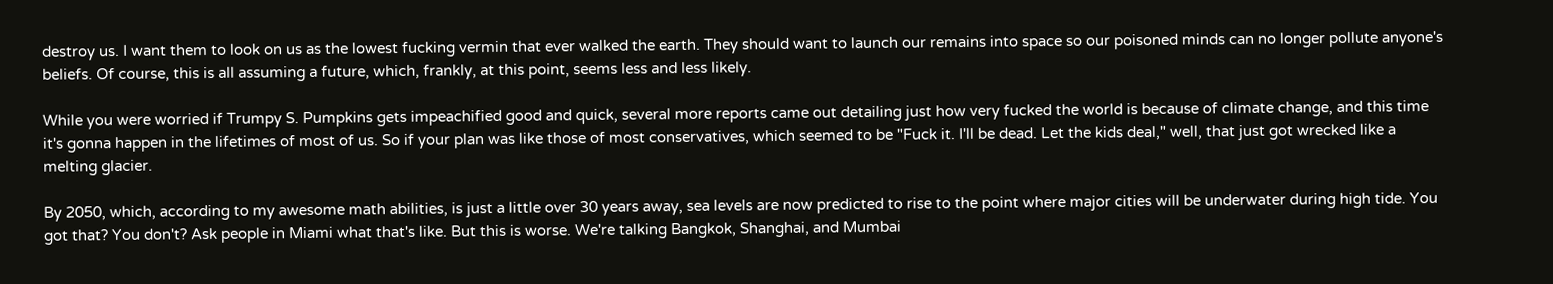destroy us. I want them to look on us as the lowest fucking vermin that ever walked the earth. They should want to launch our remains into space so our poisoned minds can no longer pollute anyone's beliefs. Of course, this is all assuming a future, which, frankly, at this point, seems less and less likely.

While you were worried if Trumpy S. Pumpkins gets impeachified good and quick, several more reports came out detailing just how very fucked the world is because of climate change, and this time it's gonna happen in the lifetimes of most of us. So if your plan was like those of most conservatives, which seemed to be "Fuck it. I'll be dead. Let the kids deal," well, that just got wrecked like a melting glacier.

By 2050, which, according to my awesome math abilities, is just a little over 30 years away, sea levels are now predicted to rise to the point where major cities will be underwater during high tide. You got that? You don't? Ask people in Miami what that's like. But this is worse. We're talking Bangkok, Shanghai, and Mumbai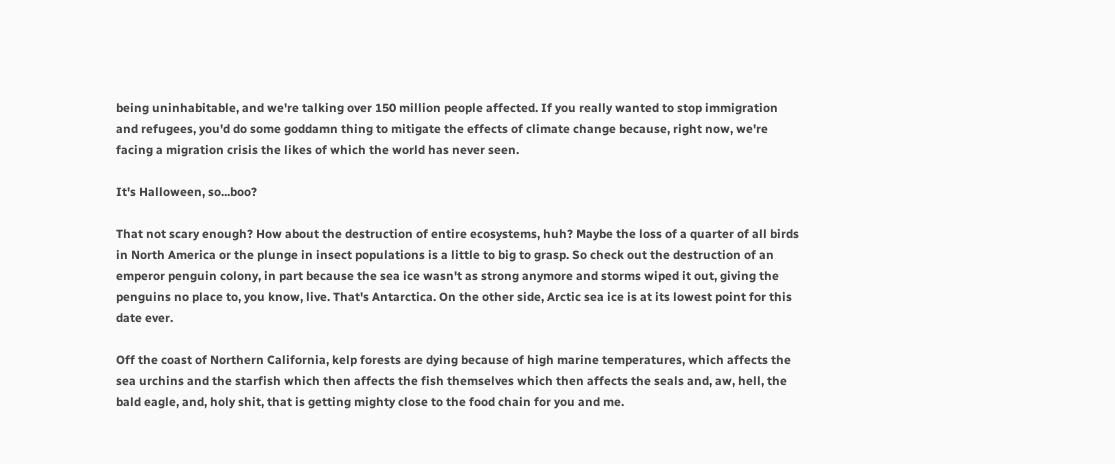being uninhabitable, and we're talking over 150 million people affected. If you really wanted to stop immigration and refugees, you'd do some goddamn thing to mitigate the effects of climate change because, right now, we're facing a migration crisis the likes of which the world has never seen.

It's Halloween, so...boo?

That not scary enough? How about the destruction of entire ecosystems, huh? Maybe the loss of a quarter of all birds in North America or the plunge in insect populations is a little to big to grasp. So check out the destruction of an emperor penguin colony, in part because the sea ice wasn't as strong anymore and storms wiped it out, giving the penguins no place to, you know, live. That's Antarctica. On the other side, Arctic sea ice is at its lowest point for this date ever.

Off the coast of Northern California, kelp forests are dying because of high marine temperatures, which affects the sea urchins and the starfish which then affects the fish themselves which then affects the seals and, aw, hell, the bald eagle, and, holy shit, that is getting mighty close to the food chain for you and me.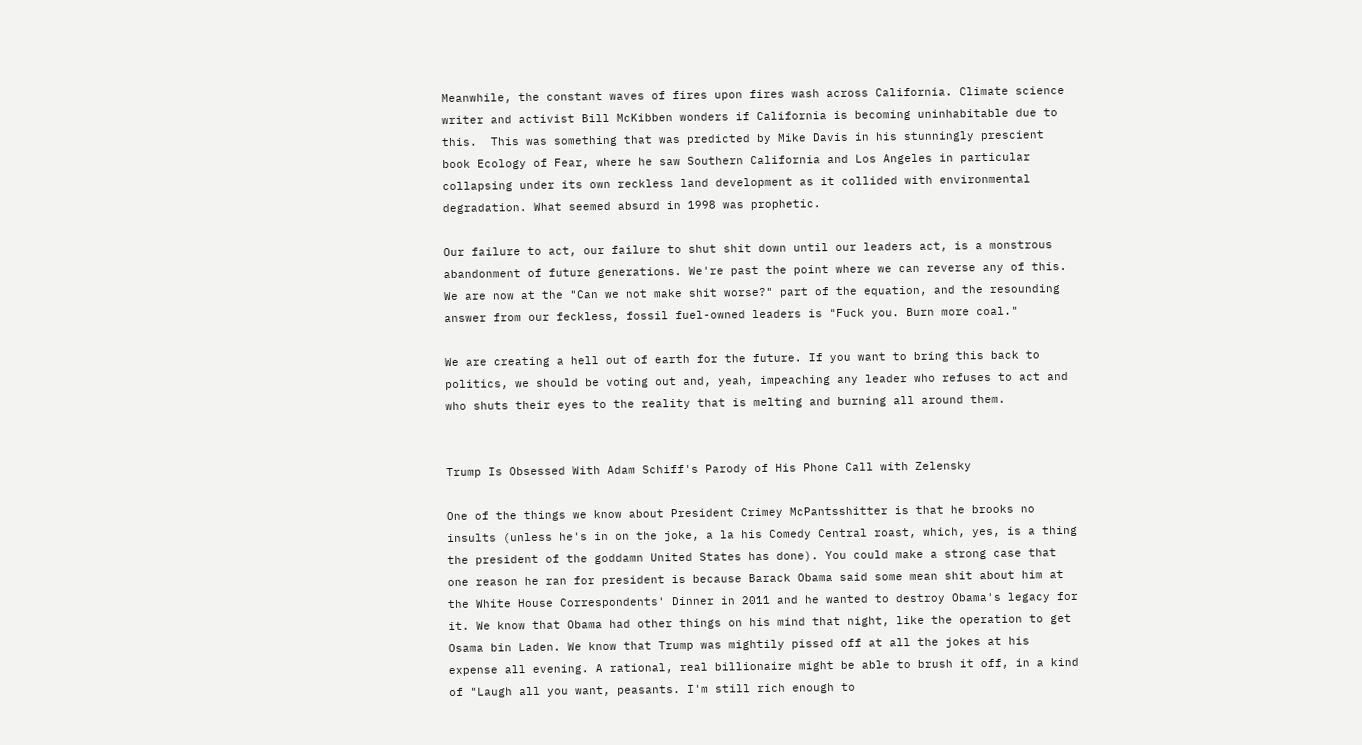Meanwhile, the constant waves of fires upon fires wash across California. Climate science writer and activist Bill McKibben wonders if California is becoming uninhabitable due to this.  This was something that was predicted by Mike Davis in his stunningly prescient book Ecology of Fear, where he saw Southern California and Los Angeles in particular collapsing under its own reckless land development as it collided with environmental degradation. What seemed absurd in 1998 was prophetic.

Our failure to act, our failure to shut shit down until our leaders act, is a monstrous abandonment of future generations. We're past the point where we can reverse any of this. We are now at the "Can we not make shit worse?" part of the equation, and the resounding answer from our feckless, fossil fuel-owned leaders is "Fuck you. Burn more coal."

We are creating a hell out of earth for the future. If you want to bring this back to politics, we should be voting out and, yeah, impeaching any leader who refuses to act and who shuts their eyes to the reality that is melting and burning all around them.


Trump Is Obsessed With Adam Schiff's Parody of His Phone Call with Zelensky

One of the things we know about President Crimey McPantsshitter is that he brooks no insults (unless he's in on the joke, a la his Comedy Central roast, which, yes, is a thing the president of the goddamn United States has done). You could make a strong case that one reason he ran for president is because Barack Obama said some mean shit about him at the White House Correspondents' Dinner in 2011 and he wanted to destroy Obama's legacy for it. We know that Obama had other things on his mind that night, like the operation to get Osama bin Laden. We know that Trump was mightily pissed off at all the jokes at his expense all evening. A rational, real billionaire might be able to brush it off, in a kind of "Laugh all you want, peasants. I'm still rich enough to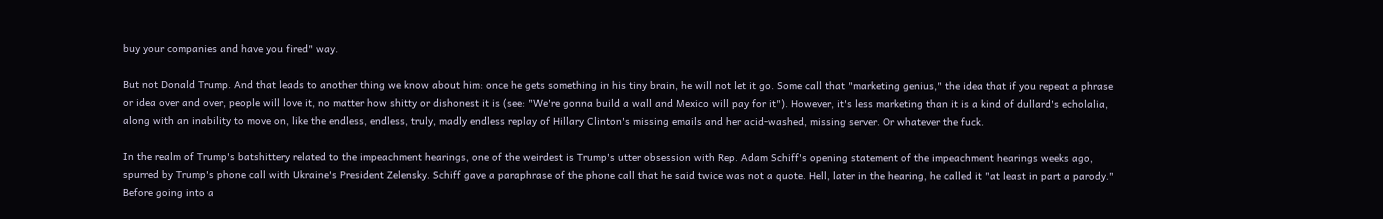buy your companies and have you fired" way.

But not Donald Trump. And that leads to another thing we know about him: once he gets something in his tiny brain, he will not let it go. Some call that "marketing genius," the idea that if you repeat a phrase or idea over and over, people will love it, no matter how shitty or dishonest it is (see: "We're gonna build a wall and Mexico will pay for it"). However, it's less marketing than it is a kind of dullard's echolalia, along with an inability to move on, like the endless, endless, truly, madly endless replay of Hillary Clinton's missing emails and her acid-washed, missing server. Or whatever the fuck.

In the realm of Trump's batshittery related to the impeachment hearings, one of the weirdest is Trump's utter obsession with Rep. Adam Schiff's opening statement of the impeachment hearings weeks ago, spurred by Trump's phone call with Ukraine's President Zelensky. Schiff gave a paraphrase of the phone call that he said twice was not a quote. Hell, later in the hearing, he called it "at least in part a parody." Before going into a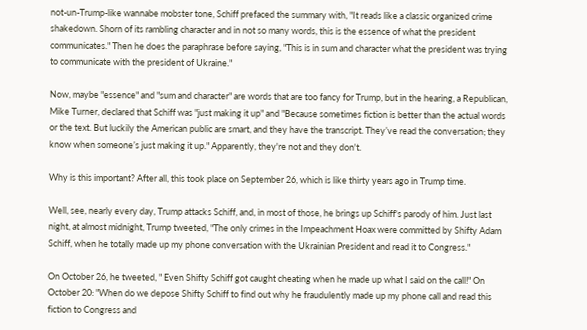not-un-Trump-like wannabe mobster tone, Schiff prefaced the summary with, "It reads like a classic organized crime shakedown. Shorn of its rambling character and in not so many words, this is the essence of what the president communicates." Then he does the paraphrase before saying, "This is in sum and character what the president was trying to communicate with the president of Ukraine."

Now, maybe "essence" and "sum and character" are words that are too fancy for Trump, but in the hearing, a Republican, Mike Turner, declared that Schiff was "just making it up" and "Because sometimes fiction is better than the actual words or the text. But luckily the American public are smart, and they have the transcript. They’ve read the conversation; they know when someone’s just making it up." Apparently, they're not and they don't.

Why is this important? After all, this took place on September 26, which is like thirty years ago in Trump time.

Well, see, nearly every day, Trump attacks Schiff, and, in most of those, he brings up Schiff's parody of him. Just last night, at almost midnight, Trump tweeted, "The only crimes in the Impeachment Hoax were committed by Shifty Adam Schiff, when he totally made up my phone conversation with the Ukrainian President and read it to Congress."

On October 26, he tweeted, " Even Shifty Schiff got caught cheating when he made up what I said on the call!" On October 20: "When do we depose Shifty Schiff to find out why he fraudulently made up my phone call and read this fiction to Congress and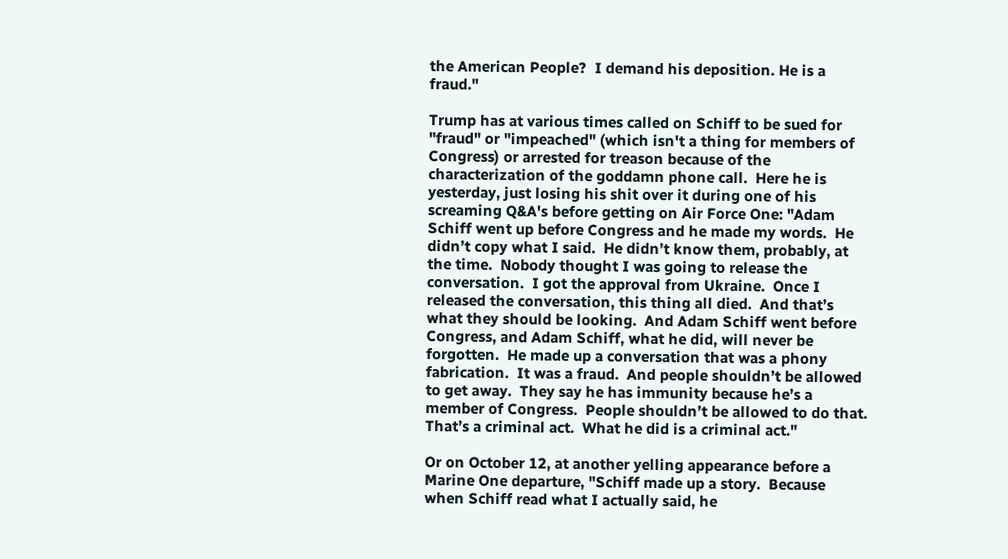the American People?  I demand his deposition. He is a fraud."

Trump has at various times called on Schiff to be sued for "fraud" or "impeached" (which isn't a thing for members of Congress) or arrested for treason because of the characterization of the goddamn phone call.  Here he is yesterday, just losing his shit over it during one of his screaming Q&A's before getting on Air Force One: "Adam Schiff went up before Congress and he made my words.  He didn’t copy what I said.  He didn’t know them, probably, at the time.  Nobody thought I was going to release the conversation.  I got the approval from Ukraine.  Once I released the conversation, this thing all died.  And that’s what they should be looking.  And Adam Schiff went before Congress, and Adam Schiff, what he did, will never be forgotten.  He made up a conversation that was a phony fabrication.  It was a fraud.  And people shouldn’t be allowed to get away.  They say he has immunity because he’s a member of Congress.  People shouldn’t be allowed to do that.  That’s a criminal act.  What he did is a criminal act."

Or on October 12, at another yelling appearance before a Marine One departure, "Schiff made up a story.  Because when Schiff read what I actually said, he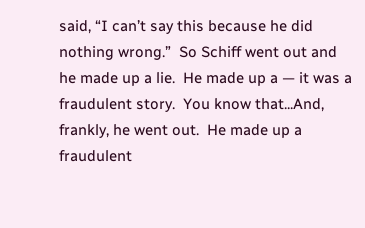said, “I can’t say this because he did nothing wrong.”  So Schiff went out and he made up a lie.  He made up a — it was a fraudulent story.  You know that...And, frankly, he went out.  He made up a fraudulent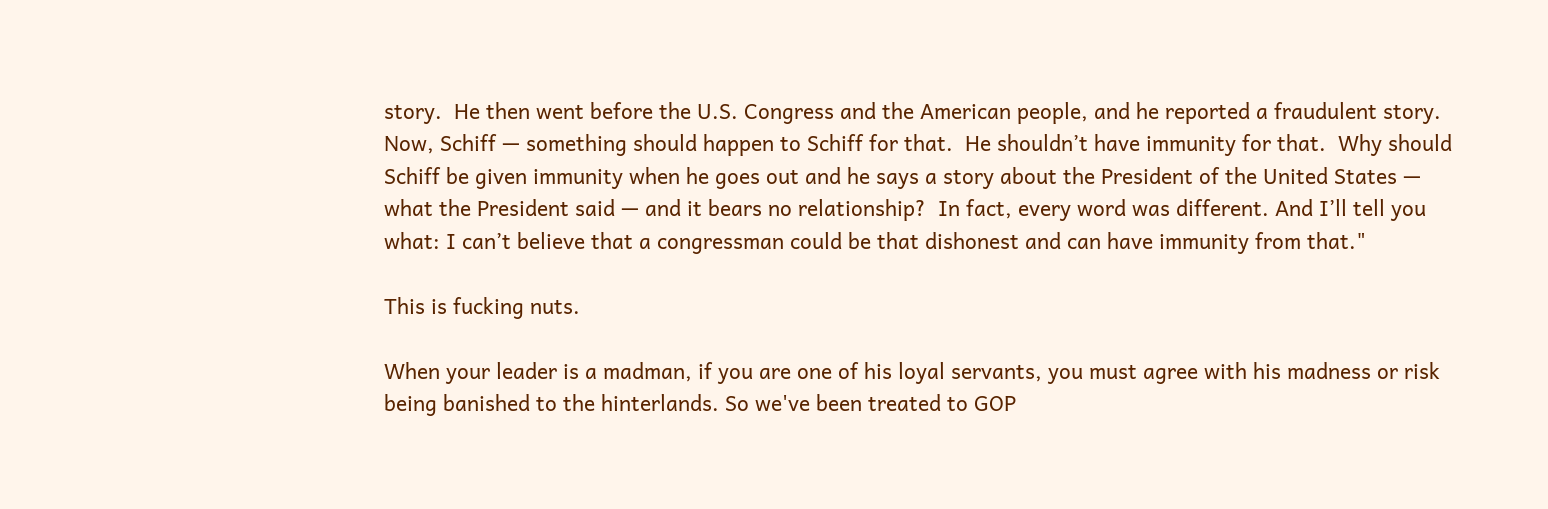story.  He then went before the U.S. Congress and the American people, and he reported a fraudulent story.  Now, Schiff — something should happen to Schiff for that.  He shouldn’t have immunity for that.  Why should Schiff be given immunity when he goes out and he says a story about the President of the United States — what the President said — and it bears no relationship?  In fact, every word was different. And I’ll tell you what: I can’t believe that a congressman could be that dishonest and can have immunity from that."

This is fucking nuts.

When your leader is a madman, if you are one of his loyal servants, you must agree with his madness or risk being banished to the hinterlands. So we've been treated to GOP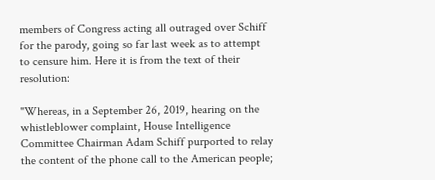members of Congress acting all outraged over Schiff for the parody, going so far last week as to attempt to censure him. Here it is from the text of their resolution:

"Whereas, in a September 26, 2019, hearing on the whistleblower complaint, House Intelligence Committee Chairman Adam Schiff purported to relay the content of the phone call to the American people;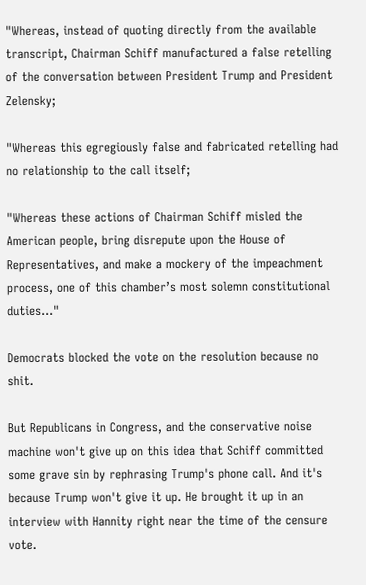"Whereas, instead of quoting directly from the available transcript, Chairman Schiff manufactured a false retelling of the conversation between President Trump and President Zelensky;

"Whereas this egregiously false and fabricated retelling had no relationship to the call itself;

"Whereas these actions of Chairman Schiff misled the American people, bring disrepute upon the House of Representatives, and make a mockery of the impeachment process, one of this chamber’s most solemn constitutional duties..."

Democrats blocked the vote on the resolution because no shit.

But Republicans in Congress, and the conservative noise machine won't give up on this idea that Schiff committed some grave sin by rephrasing Trump's phone call. And it's because Trump won't give it up. He brought it up in an interview with Hannity right near the time of the censure vote.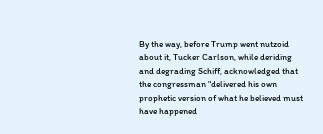By the way, before Trump went nutzoid about it, Tucker Carlson, while deriding and degrading Schiff, acknowledged that the congressman "delivered his own prophetic version of what he believed must have happened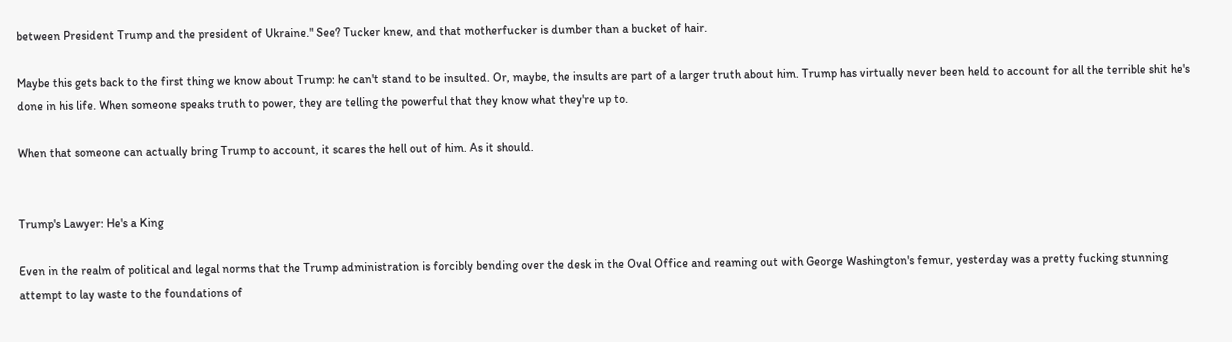between President Trump and the president of Ukraine." See? Tucker knew, and that motherfucker is dumber than a bucket of hair.

Maybe this gets back to the first thing we know about Trump: he can't stand to be insulted. Or, maybe, the insults are part of a larger truth about him. Trump has virtually never been held to account for all the terrible shit he's done in his life. When someone speaks truth to power, they are telling the powerful that they know what they're up to.

When that someone can actually bring Trump to account, it scares the hell out of him. As it should.


Trump's Lawyer: He's a King

Even in the realm of political and legal norms that the Trump administration is forcibly bending over the desk in the Oval Office and reaming out with George Washington's femur, yesterday was a pretty fucking stunning attempt to lay waste to the foundations of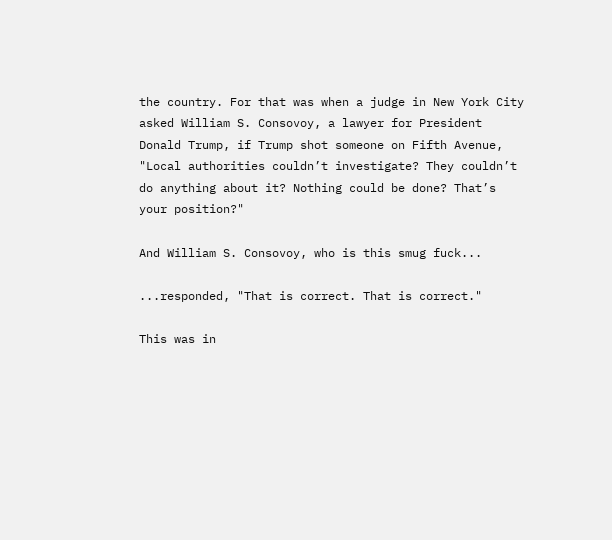the country. For that was when a judge in New York City asked William S. Consovoy, a lawyer for President Donald Trump, if Trump shot someone on Fifth Avenue, "Local authorities couldn’t investigate? They couldn’t do anything about it? Nothing could be done? That’s your position?"

And William S. Consovoy, who is this smug fuck...

...responded, "That is correct. That is correct."

This was in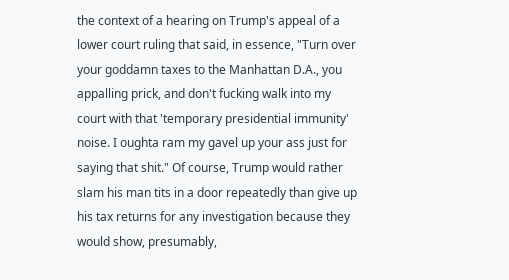the context of a hearing on Trump's appeal of a lower court ruling that said, in essence, "Turn over your goddamn taxes to the Manhattan D.A., you appalling prick, and don't fucking walk into my court with that 'temporary presidential immunity' noise. I oughta ram my gavel up your ass just for saying that shit." Of course, Trump would rather slam his man tits in a door repeatedly than give up his tax returns for any investigation because they would show, presumably,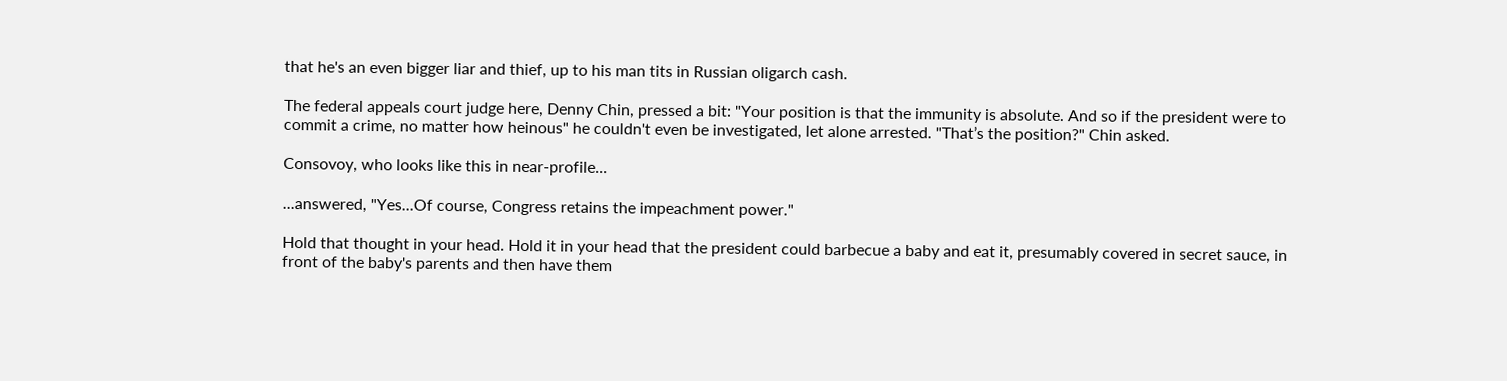that he's an even bigger liar and thief, up to his man tits in Russian oligarch cash.

The federal appeals court judge here, Denny Chin, pressed a bit: "Your position is that the immunity is absolute. And so if the president were to commit a crime, no matter how heinous" he couldn't even be investigated, let alone arrested. "That’s the position?" Chin asked.

Consovoy, who looks like this in near-profile...

...answered, "Yes...Of course, Congress retains the impeachment power."

Hold that thought in your head. Hold it in your head that the president could barbecue a baby and eat it, presumably covered in secret sauce, in front of the baby's parents and then have them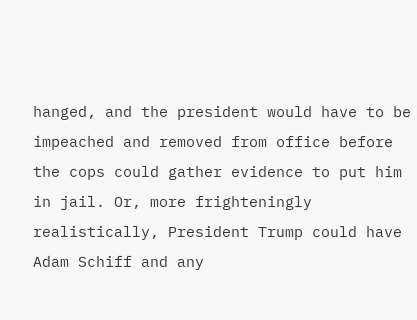hanged, and the president would have to be impeached and removed from office before the cops could gather evidence to put him in jail. Or, more frighteningly realistically, President Trump could have Adam Schiff and any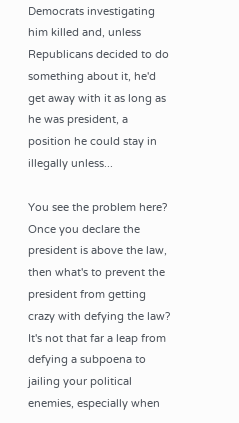Democrats investigating him killed and, unless Republicans decided to do something about it, he'd get away with it as long as he was president, a position he could stay in illegally unless...

You see the problem here? Once you declare the president is above the law, then what's to prevent the president from getting crazy with defying the law? It's not that far a leap from defying a subpoena to jailing your political enemies, especially when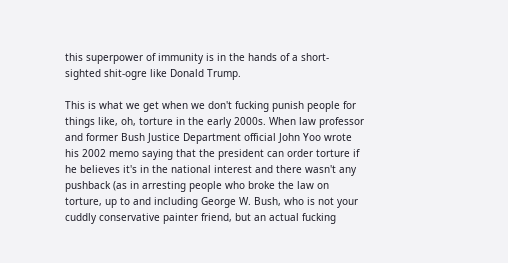this superpower of immunity is in the hands of a short-sighted shit-ogre like Donald Trump.

This is what we get when we don't fucking punish people for things like, oh, torture in the early 2000s. When law professor and former Bush Justice Department official John Yoo wrote his 2002 memo saying that the president can order torture if he believes it's in the national interest and there wasn't any pushback (as in arresting people who broke the law on torture, up to and including George W. Bush, who is not your cuddly conservative painter friend, but an actual fucking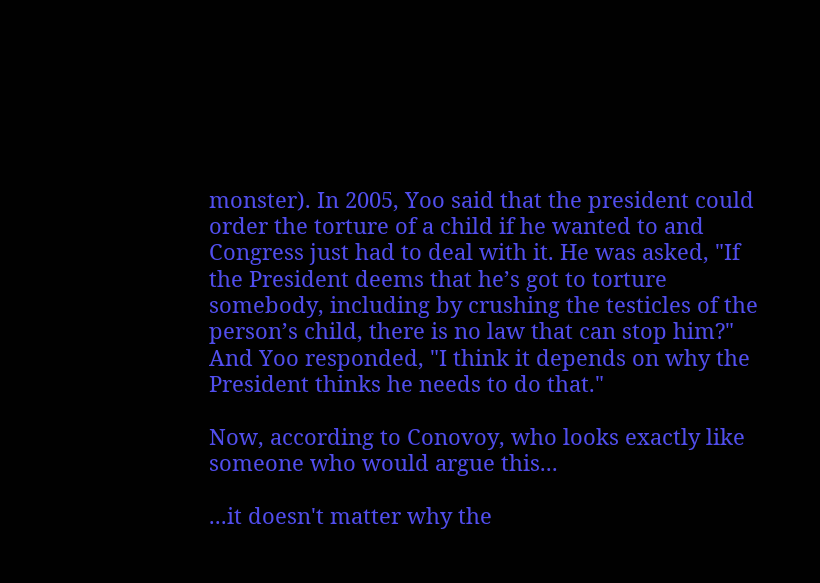monster). In 2005, Yoo said that the president could order the torture of a child if he wanted to and Congress just had to deal with it. He was asked, "If the President deems that he’s got to torture somebody, including by crushing the testicles of the person’s child, there is no law that can stop him?" And Yoo responded, "I think it depends on why the President thinks he needs to do that."

Now, according to Conovoy, who looks exactly like someone who would argue this...

...it doesn't matter why the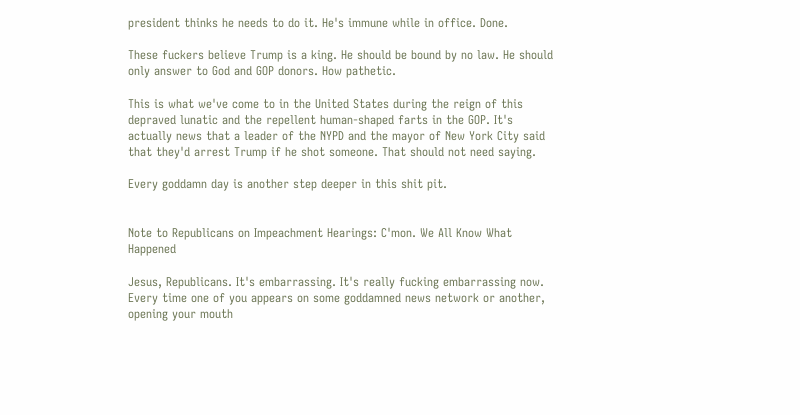president thinks he needs to do it. He's immune while in office. Done.

These fuckers believe Trump is a king. He should be bound by no law. He should only answer to God and GOP donors. How pathetic.

This is what we've come to in the United States during the reign of this depraved lunatic and the repellent human-shaped farts in the GOP. It's actually news that a leader of the NYPD and the mayor of New York City said that they'd arrest Trump if he shot someone. That should not need saying.

Every goddamn day is another step deeper in this shit pit.


Note to Republicans on Impeachment Hearings: C'mon. We All Know What Happened

Jesus, Republicans. It's embarrassing. It's really fucking embarrassing now. Every time one of you appears on some goddamned news network or another, opening your mouth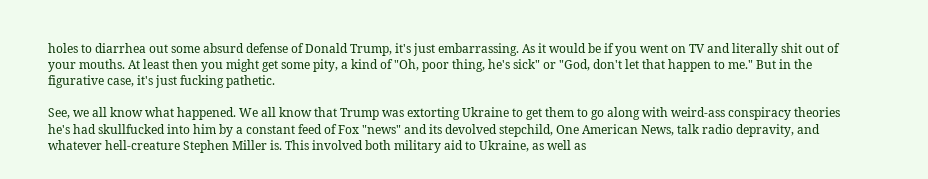holes to diarrhea out some absurd defense of Donald Trump, it's just embarrassing. As it would be if you went on TV and literally shit out of your mouths. At least then you might get some pity, a kind of "Oh, poor thing, he's sick" or "God, don't let that happen to me." But in the figurative case, it's just fucking pathetic.

See, we all know what happened. We all know that Trump was extorting Ukraine to get them to go along with weird-ass conspiracy theories he's had skullfucked into him by a constant feed of Fox "news" and its devolved stepchild, One American News, talk radio depravity, and whatever hell-creature Stephen Miller is. This involved both military aid to Ukraine, as well as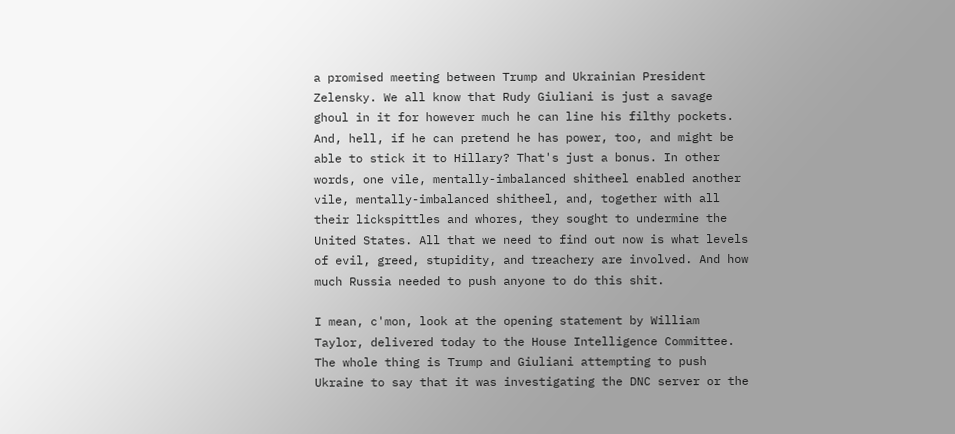a promised meeting between Trump and Ukrainian President Zelensky. We all know that Rudy Giuliani is just a savage ghoul in it for however much he can line his filthy pockets. And, hell, if he can pretend he has power, too, and might be able to stick it to Hillary? That's just a bonus. In other words, one vile, mentally-imbalanced shitheel enabled another vile, mentally-imbalanced shitheel, and, together with all their lickspittles and whores, they sought to undermine the United States. All that we need to find out now is what levels of evil, greed, stupidity, and treachery are involved. And how much Russia needed to push anyone to do this shit.

I mean, c'mon, look at the opening statement by William Taylor, delivered today to the House Intelligence Committee. The whole thing is Trump and Giuliani attempting to push Ukraine to say that it was investigating the DNC server or the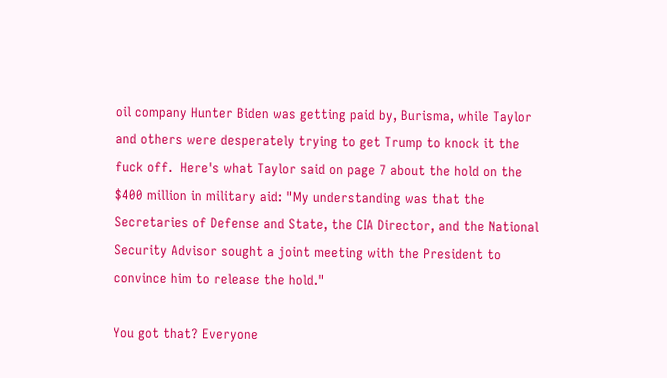oil company Hunter Biden was getting paid by, Burisma, while Taylor and others were desperately trying to get Trump to knock it the fuck off.  Here's what Taylor said on page 7 about the hold on the $400 million in military aid: "My understanding was that the Secretaries of Defense and State, the CIA Director, and the National Security Advisor sought a joint meeting with the President to convince him to release the hold."

You got that? Everyone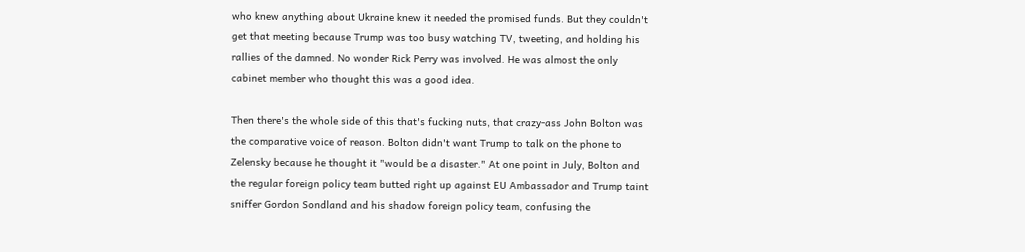who knew anything about Ukraine knew it needed the promised funds. But they couldn't get that meeting because Trump was too busy watching TV, tweeting, and holding his rallies of the damned. No wonder Rick Perry was involved. He was almost the only cabinet member who thought this was a good idea.

Then there's the whole side of this that's fucking nuts, that crazy-ass John Bolton was the comparative voice of reason. Bolton didn't want Trump to talk on the phone to Zelensky because he thought it "would be a disaster." At one point in July, Bolton and the regular foreign policy team butted right up against EU Ambassador and Trump taint sniffer Gordon Sondland and his shadow foreign policy team, confusing the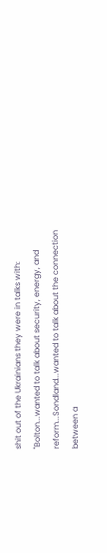shit out of the Ukrainians they were in talks with: "Bolton...wanted to talk about security, energy, and reform...Sondland...wanted to talk about the connection between a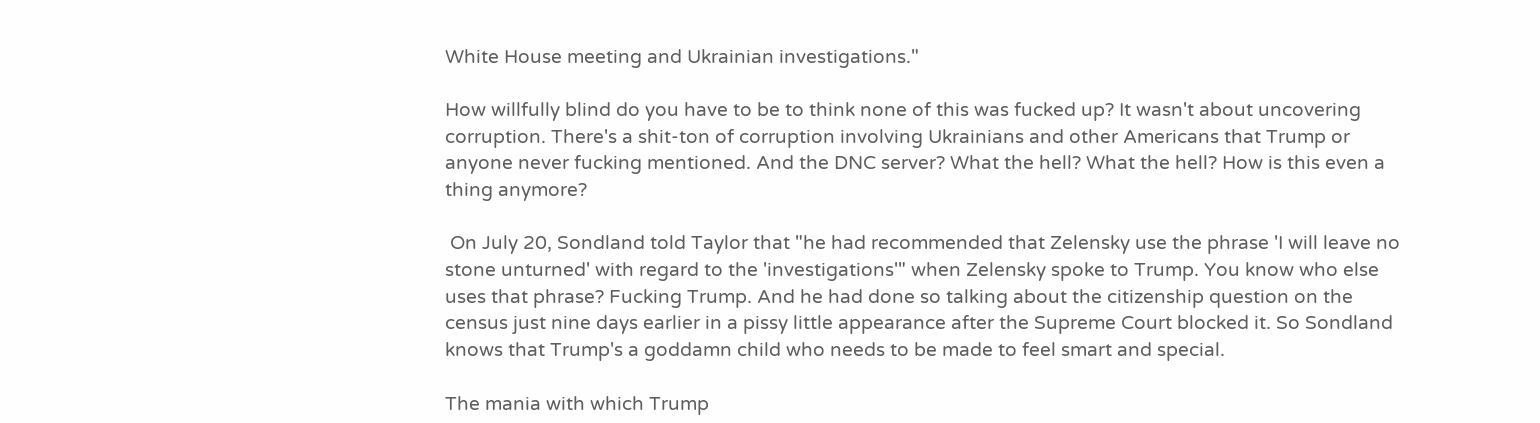White House meeting and Ukrainian investigations."

How willfully blind do you have to be to think none of this was fucked up? It wasn't about uncovering corruption. There's a shit-ton of corruption involving Ukrainians and other Americans that Trump or anyone never fucking mentioned. And the DNC server? What the hell? What the hell? How is this even a thing anymore?

 On July 20, Sondland told Taylor that "he had recommended that Zelensky use the phrase 'I will leave no stone unturned' with regard to the 'investigations'" when Zelensky spoke to Trump. You know who else uses that phrase? Fucking Trump. And he had done so talking about the citizenship question on the census just nine days earlier in a pissy little appearance after the Supreme Court blocked it. So Sondland knows that Trump's a goddamn child who needs to be made to feel smart and special.

The mania with which Trump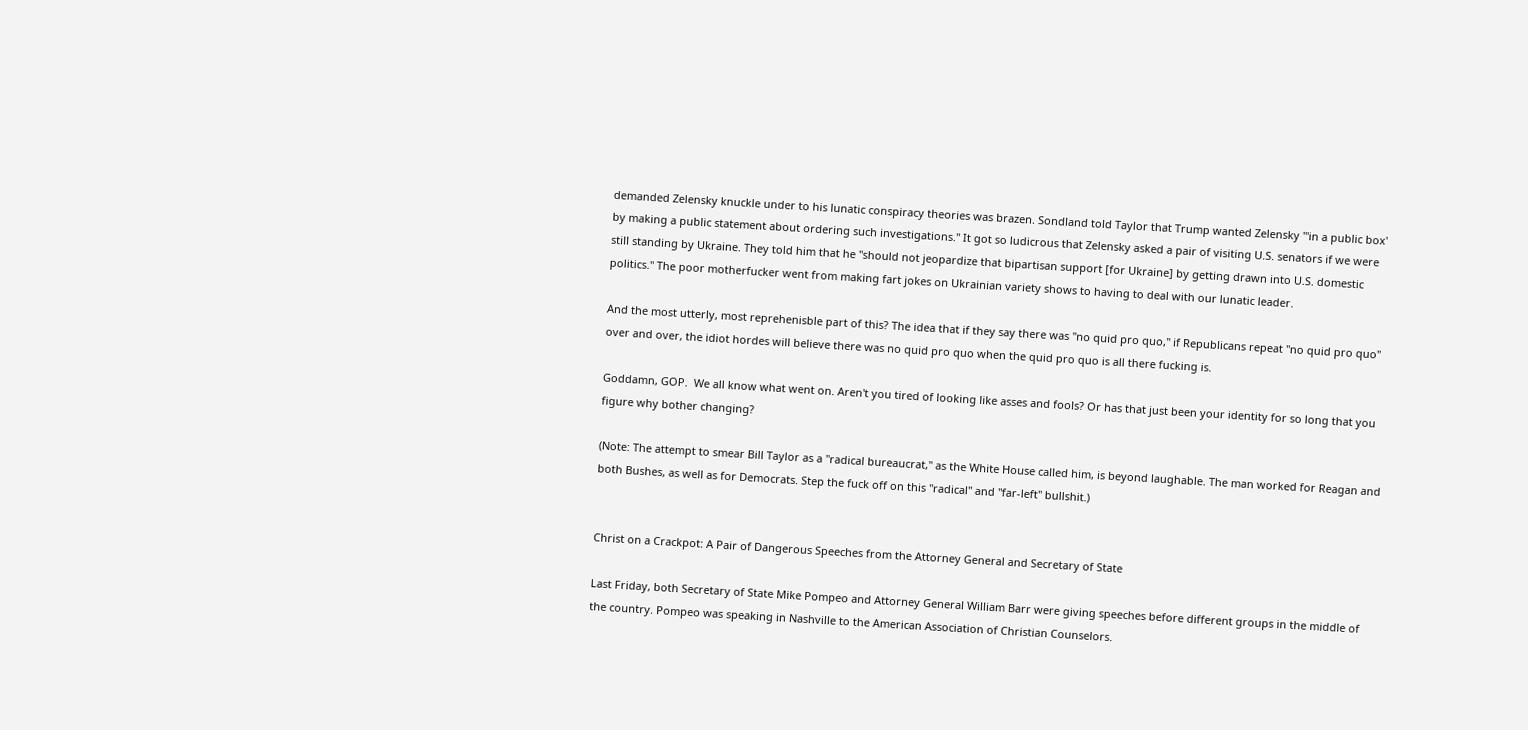demanded Zelensky knuckle under to his lunatic conspiracy theories was brazen. Sondland told Taylor that Trump wanted Zelensky "'in a public box' by making a public statement about ordering such investigations." It got so ludicrous that Zelensky asked a pair of visiting U.S. senators if we were still standing by Ukraine. They told him that he "should not jeopardize that bipartisan support [for Ukraine] by getting drawn into U.S. domestic politics." The poor motherfucker went from making fart jokes on Ukrainian variety shows to having to deal with our lunatic leader.

And the most utterly, most reprehenisble part of this? The idea that if they say there was "no quid pro quo," if Republicans repeat "no quid pro quo" over and over, the idiot hordes will believe there was no quid pro quo when the quid pro quo is all there fucking is.

Goddamn, GOP.  We all know what went on. Aren't you tired of looking like asses and fools? Or has that just been your identity for so long that you figure why bother changing?

(Note: The attempt to smear Bill Taylor as a "radical bureaucrat," as the White House called him, is beyond laughable. The man worked for Reagan and both Bushes, as well as for Democrats. Step the fuck off on this "radical" and "far-left" bullshit.)


Christ on a Crackpot: A Pair of Dangerous Speeches from the Attorney General and Secretary of State

Last Friday, both Secretary of State Mike Pompeo and Attorney General William Barr were giving speeches before different groups in the middle of the country. Pompeo was speaking in Nashville to the American Association of Christian Counselors.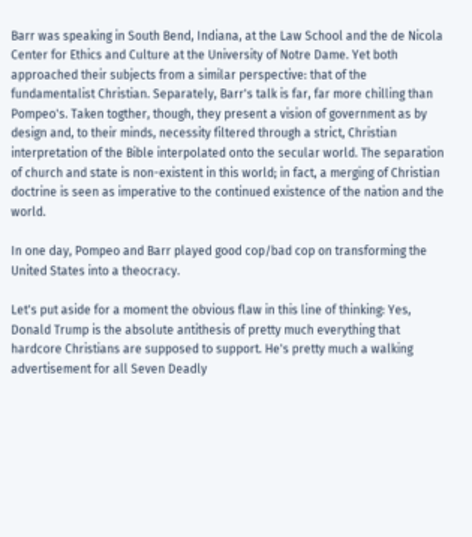Barr was speaking in South Bend, Indiana, at the Law School and the de Nicola Center for Ethics and Culture at the University of Notre Dame. Yet both approached their subjects from a similar perspective: that of the fundamentalist Christian. Separately, Barr's talk is far, far more chilling than Pompeo's. Taken togther, though, they present a vision of government as by design and, to their minds, necessity filtered through a strict, Christian interpretation of the Bible interpolated onto the secular world. The separation of church and state is non-existent in this world; in fact, a merging of Christian doctrine is seen as imperative to the continued existence of the nation and the world.

In one day, Pompeo and Barr played good cop/bad cop on transforming the United States into a theocracy.

Let's put aside for a moment the obvious flaw in this line of thinking: Yes, Donald Trump is the absolute antithesis of pretty much everything that hardcore Christians are supposed to support. He's pretty much a walking advertisement for all Seven Deadly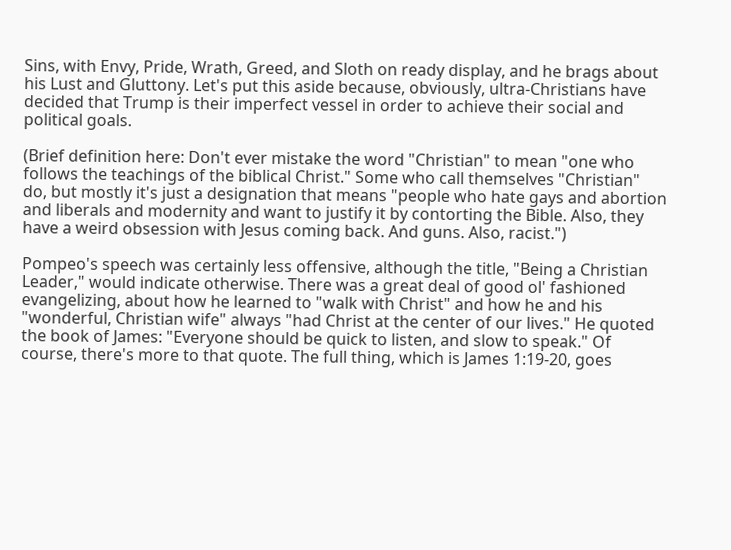Sins, with Envy, Pride, Wrath, Greed, and Sloth on ready display, and he brags about his Lust and Gluttony. Let's put this aside because, obviously, ultra-Christians have decided that Trump is their imperfect vessel in order to achieve their social and political goals.

(Brief definition here: Don't ever mistake the word "Christian" to mean "one who follows the teachings of the biblical Christ." Some who call themselves "Christian" do, but mostly it's just a designation that means "people who hate gays and abortion and liberals and modernity and want to justify it by contorting the Bible. Also, they have a weird obsession with Jesus coming back. And guns. Also, racist.")

Pompeo's speech was certainly less offensive, although the title, "Being a Christian Leader," would indicate otherwise. There was a great deal of good ol' fashioned evangelizing, about how he learned to "walk with Christ" and how he and his "wonderful, Christian wife" always "had Christ at the center of our lives." He quoted the book of James: "Everyone should be quick to listen, and slow to speak." Of course, there's more to that quote. The full thing, which is James 1:19-20, goes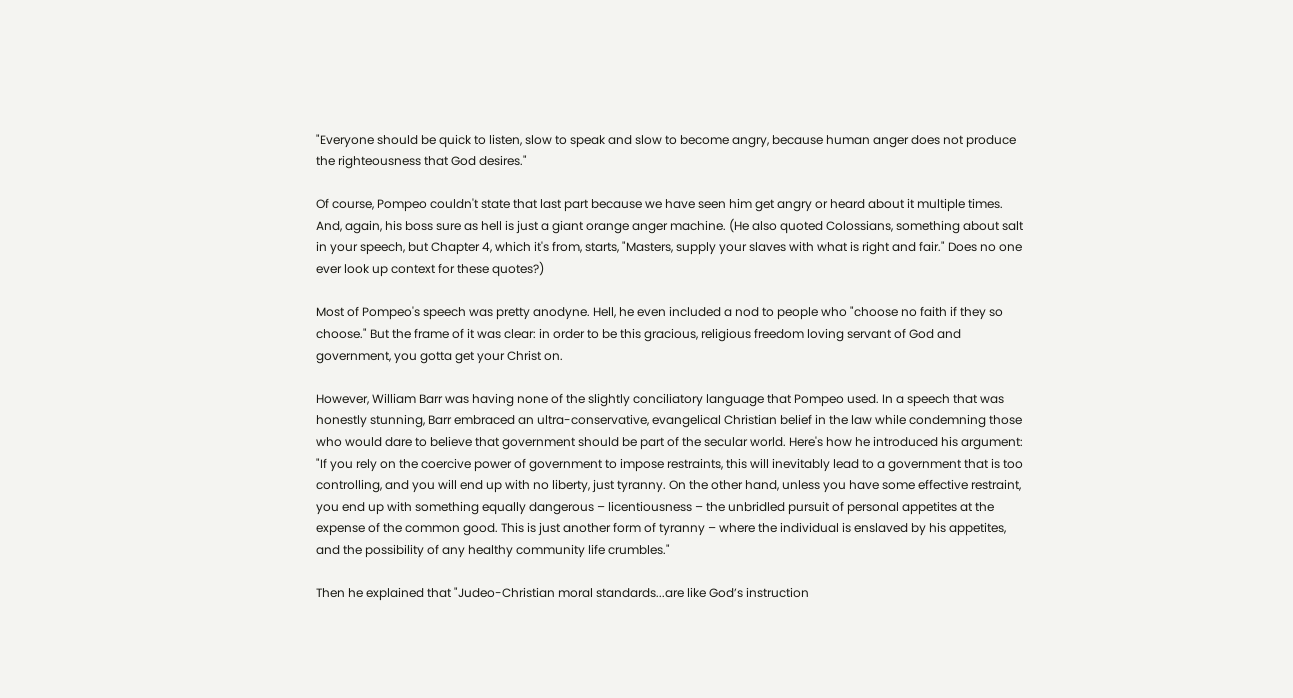"Everyone should be quick to listen, slow to speak and slow to become angry, because human anger does not produce the righteousness that God desires."

Of course, Pompeo couldn't state that last part because we have seen him get angry or heard about it multiple times. And, again, his boss sure as hell is just a giant orange anger machine. (He also quoted Colossians, something about salt in your speech, but Chapter 4, which it's from, starts, "Masters, supply your slaves with what is right and fair." Does no one ever look up context for these quotes?)

Most of Pompeo's speech was pretty anodyne. Hell, he even included a nod to people who "choose no faith if they so choose." But the frame of it was clear: in order to be this gracious, religious freedom loving servant of God and government, you gotta get your Christ on.

However, William Barr was having none of the slightly conciliatory language that Pompeo used. In a speech that was honestly stunning, Barr embraced an ultra-conservative, evangelical Christian belief in the law while condemning those who would dare to believe that government should be part of the secular world. Here's how he introduced his argument: "If you rely on the coercive power of government to impose restraints, this will inevitably lead to a government that is too controlling, and you will end up with no liberty, just tyranny. On the other hand, unless you have some effective restraint, you end up with something equally dangerous – licentiousness – the unbridled pursuit of personal appetites at the expense of the common good. This is just another form of tyranny – where the individual is enslaved by his appetites, and the possibility of any healthy community life crumbles."

Then he explained that "Judeo-Christian moral standards...are like God’s instruction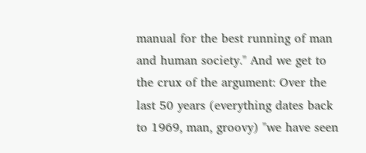manual for the best running of man and human society." And we get to the crux of the argument: Over the last 50 years (everything dates back to 1969, man, groovy) "we have seen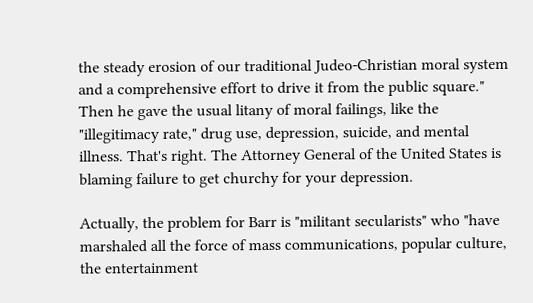the steady erosion of our traditional Judeo-Christian moral system and a comprehensive effort to drive it from the public square." Then he gave the usual litany of moral failings, like the "illegitimacy rate," drug use, depression, suicide, and mental illness. That's right. The Attorney General of the United States is blaming failure to get churchy for your depression.

Actually, the problem for Barr is "militant secularists" who "have marshaled all the force of mass communications, popular culture, the entertainment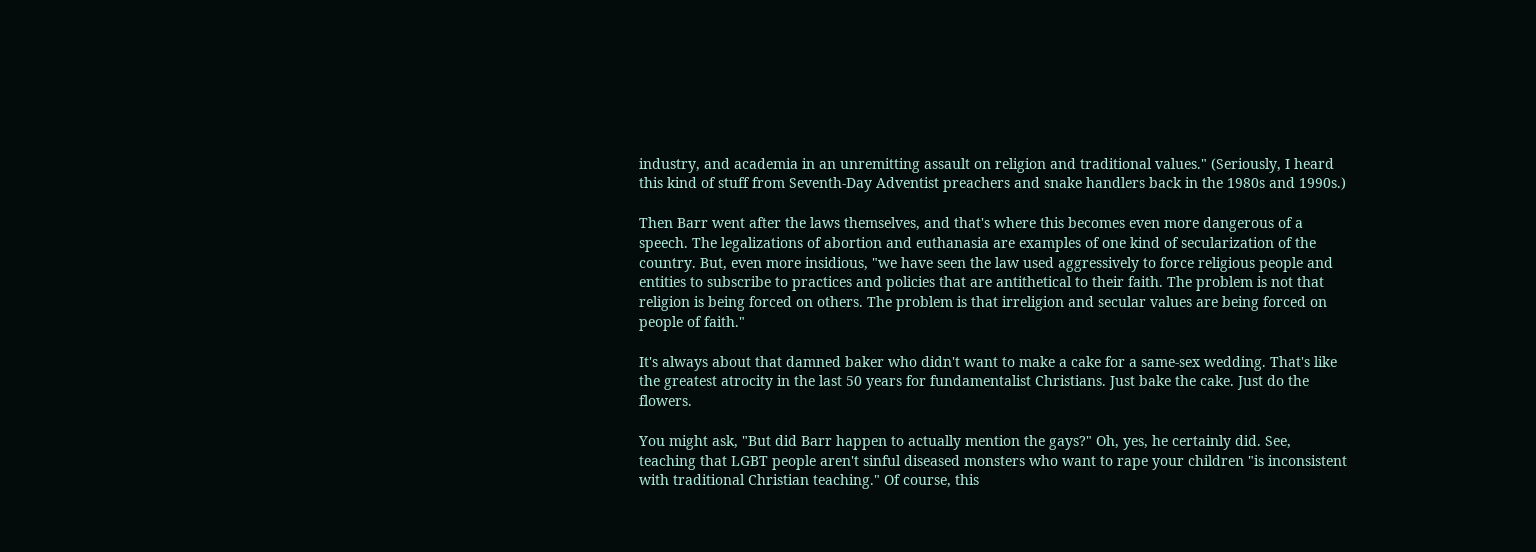industry, and academia in an unremitting assault on religion and traditional values." (Seriously, I heard this kind of stuff from Seventh-Day Adventist preachers and snake handlers back in the 1980s and 1990s.)

Then Barr went after the laws themselves, and that's where this becomes even more dangerous of a speech. The legalizations of abortion and euthanasia are examples of one kind of secularization of the country. But, even more insidious, "we have seen the law used aggressively to force religious people and entities to subscribe to practices and policies that are antithetical to their faith. The problem is not that religion is being forced on others. The problem is that irreligion and secular values are being forced on people of faith."

It's always about that damned baker who didn't want to make a cake for a same-sex wedding. That's like the greatest atrocity in the last 50 years for fundamentalist Christians. Just bake the cake. Just do the flowers.

You might ask, "But did Barr happen to actually mention the gays?" Oh, yes, he certainly did. See, teaching that LGBT people aren't sinful diseased monsters who want to rape your children "is inconsistent with traditional Christian teaching." Of course, this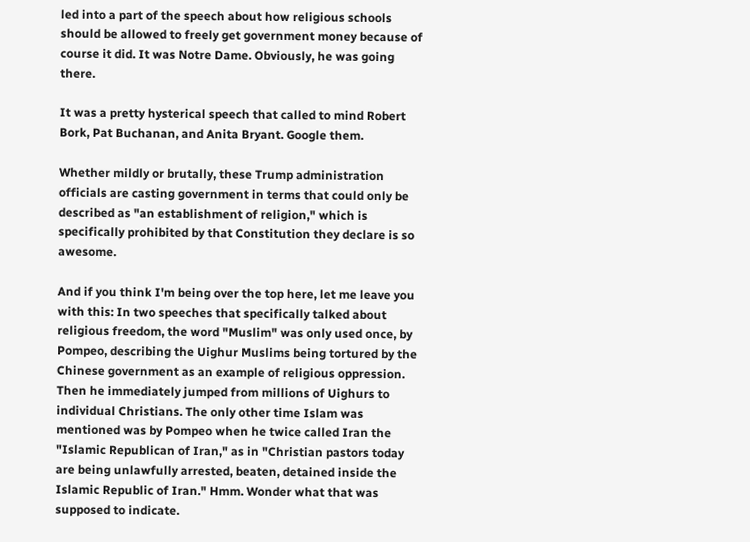led into a part of the speech about how religious schools should be allowed to freely get government money because of course it did. It was Notre Dame. Obviously, he was going there.

It was a pretty hysterical speech that called to mind Robert Bork, Pat Buchanan, and Anita Bryant. Google them.

Whether mildly or brutally, these Trump administration officials are casting government in terms that could only be described as "an establishment of religion," which is specifically prohibited by that Constitution they declare is so awesome.

And if you think I'm being over the top here, let me leave you with this: In two speeches that specifically talked about religious freedom, the word "Muslim" was only used once, by Pompeo, describing the Uighur Muslims being tortured by the Chinese government as an example of religious oppression. Then he immediately jumped from millions of Uighurs to individual Christians. The only other time Islam was mentioned was by Pompeo when he twice called Iran the "Islamic Republican of Iran," as in "Christian pastors today are being unlawfully arrested, beaten, detained inside the Islamic Republic of Iran." Hmm. Wonder what that was supposed to indicate.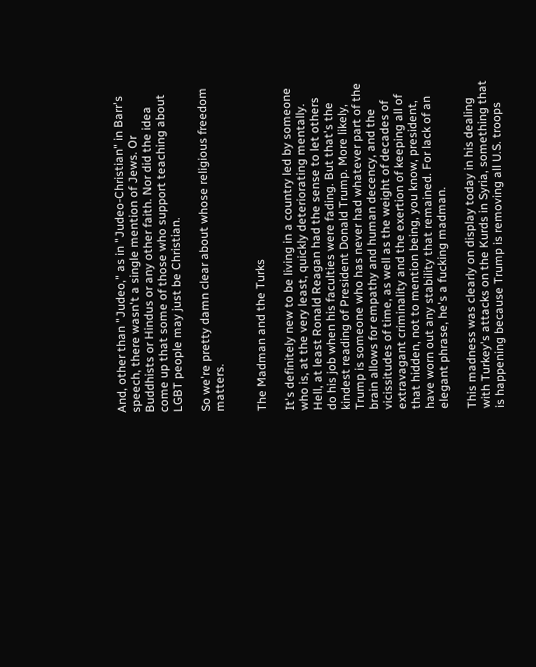And, other than "Judeo," as in "Judeo-Christian" in Barr's speech, there wasn't a single mention of Jews. Or Buddhists or Hindus or any other faith. Nor did the idea come up that some of those who support teaching about LGBT people may just be Christian.

So we're pretty damn clear about whose religious freedom matters.


The Madman and the Turks

It's definitely new to be living in a country led by someone who is, at the very least, quickly deteriorating mentally. Hell, at least Ronald Reagan had the sense to let others do his job when his faculties were fading. But that's the kindest reading of President Donald Trump. More likely, Trump is someone who has never had whatever part of the brain allows for empathy and human decency, and the vicissitudes of time, as well as the weight of decades of extravagant criminality and the exertion of keeping all of that hidden, not to mention being, you know, president, have worn out any stability that remained. For lack of an elegant phrase, he's a fucking madman.

This madness was clearly on display today in his dealing with Turkey's attacks on the Kurds in Syria, something that is happening because Trump is removing all U.S. troops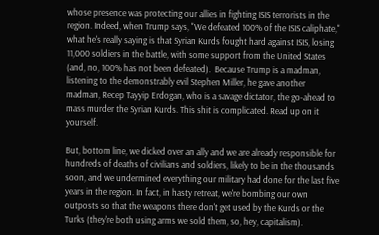whose presence was protecting our allies in fighting ISIS terrorists in the region. Indeed, when Trump says, "We defeated 100% of the ISIS caliphate," what he's really saying is that Syrian Kurds fought hard against ISIS, losing 11,000 soldiers in the battle, with some support from the United States (and, no, 100% has not been defeated).  Because Trump is a madman, listening to the demonstrably evil Stephen Miller, he gave another madman, Recep Tayyip Erdogan, who is a savage dictator, the go-ahead to mass murder the Syrian Kurds. This shit is complicated. Read up on it yourself.

But, bottom line, we dicked over an ally and we are already responsible for hundreds of deaths of civilians and soldiers, likely to be in the thousands soon, and we undermined everything our military had done for the last five years in the region. In fact, in hasty retreat, we're bombing our own outposts so that the weapons there don't get used by the Kurds or the Turks (they're both using arms we sold them, so, hey, capitalism).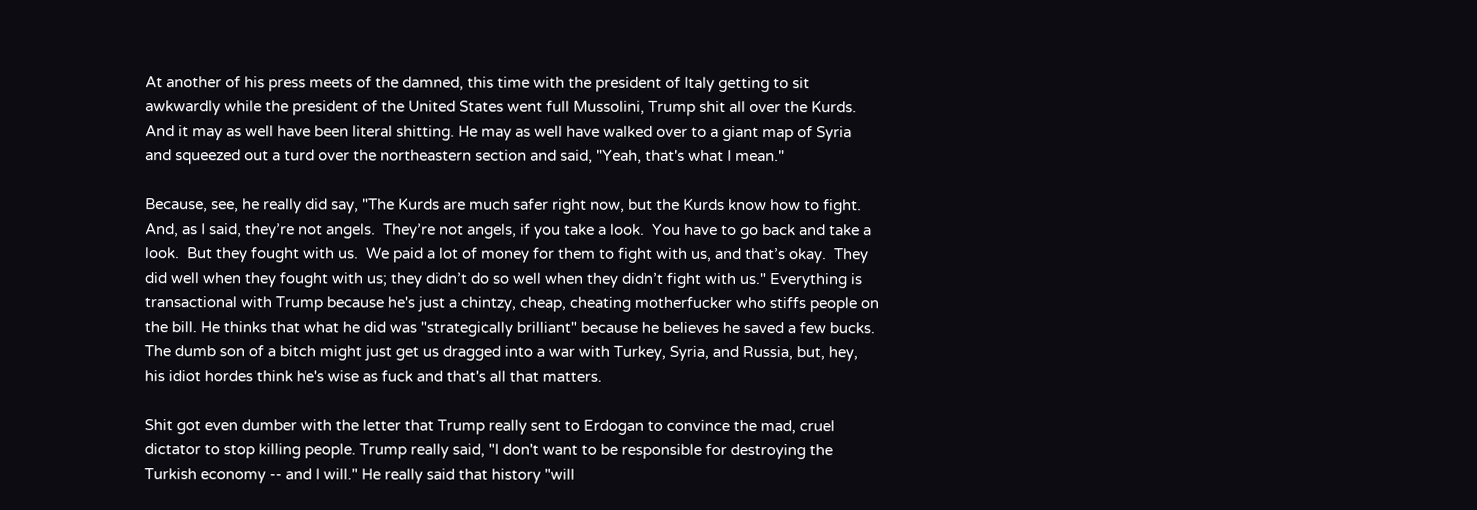At another of his press meets of the damned, this time with the president of Italy getting to sit awkwardly while the president of the United States went full Mussolini, Trump shit all over the Kurds. And it may as well have been literal shitting. He may as well have walked over to a giant map of Syria and squeezed out a turd over the northeastern section and said, "Yeah, that's what I mean."

Because, see, he really did say, "The Kurds are much safer right now, but the Kurds know how to fight.  And, as I said, they’re not angels.  They’re not angels, if you take a look.  You have to go back and take a look.  But they fought with us.  We paid a lot of money for them to fight with us, and that’s okay.  They did well when they fought with us; they didn’t do so well when they didn’t fight with us." Everything is transactional with Trump because he's just a chintzy, cheap, cheating motherfucker who stiffs people on the bill. He thinks that what he did was "strategically brilliant" because he believes he saved a few bucks. The dumb son of a bitch might just get us dragged into a war with Turkey, Syria, and Russia, but, hey, his idiot hordes think he's wise as fuck and that's all that matters.

Shit got even dumber with the letter that Trump really sent to Erdogan to convince the mad, cruel dictator to stop killing people. Trump really said, "I don't want to be responsible for destroying the Turkish economy -- and I will." He really said that history "will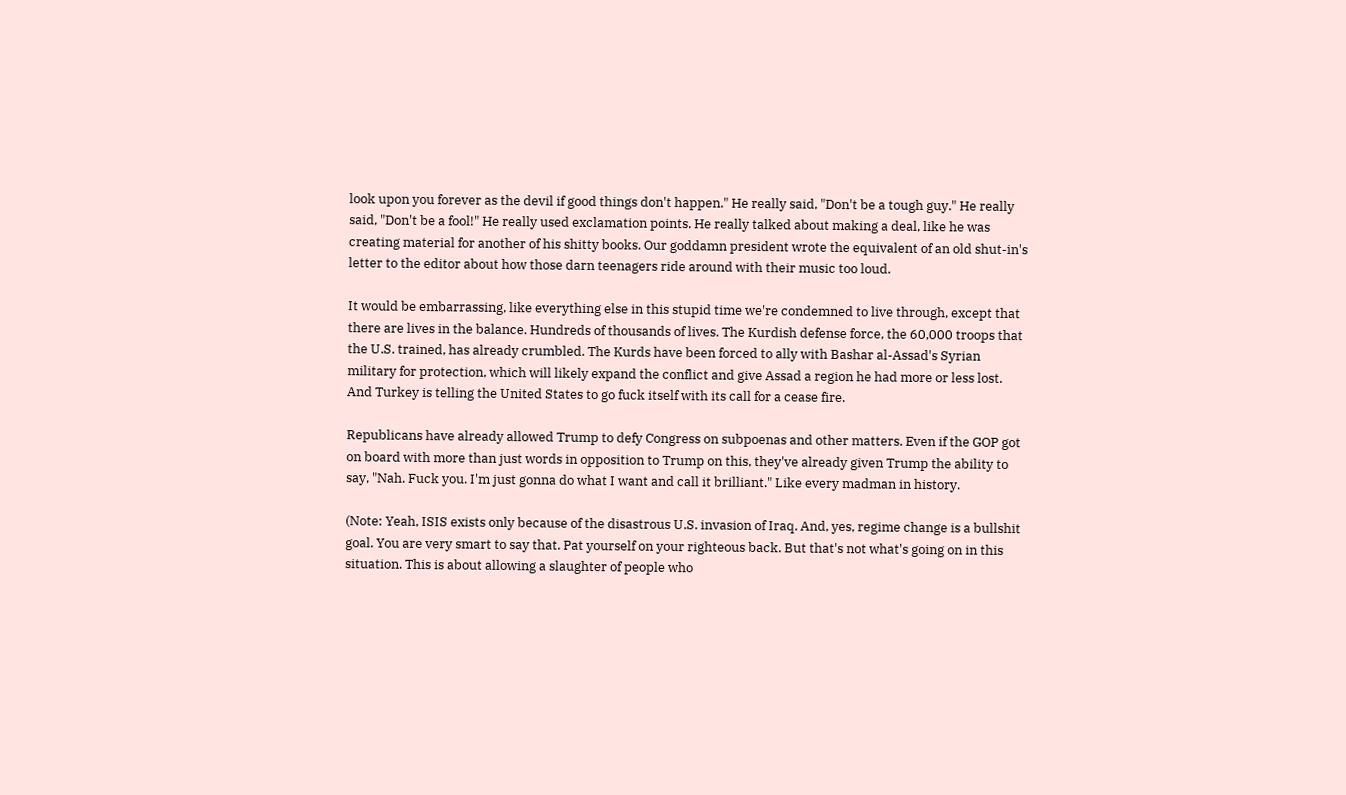look upon you forever as the devil if good things don't happen." He really said, "Don't be a tough guy." He really said, "Don't be a fool!" He really used exclamation points. He really talked about making a deal, like he was creating material for another of his shitty books. Our goddamn president wrote the equivalent of an old shut-in's letter to the editor about how those darn teenagers ride around with their music too loud.

It would be embarrassing, like everything else in this stupid time we're condemned to live through, except that there are lives in the balance. Hundreds of thousands of lives. The Kurdish defense force, the 60,000 troops that the U.S. trained, has already crumbled. The Kurds have been forced to ally with Bashar al-Assad's Syrian military for protection, which will likely expand the conflict and give Assad a region he had more or less lost.  And Turkey is telling the United States to go fuck itself with its call for a cease fire.

Republicans have already allowed Trump to defy Congress on subpoenas and other matters. Even if the GOP got on board with more than just words in opposition to Trump on this, they've already given Trump the ability to say, "Nah. Fuck you. I'm just gonna do what I want and call it brilliant." Like every madman in history.

(Note: Yeah, ISIS exists only because of the disastrous U.S. invasion of Iraq. And, yes, regime change is a bullshit goal. You are very smart to say that. Pat yourself on your righteous back. But that's not what's going on in this situation. This is about allowing a slaughter of people who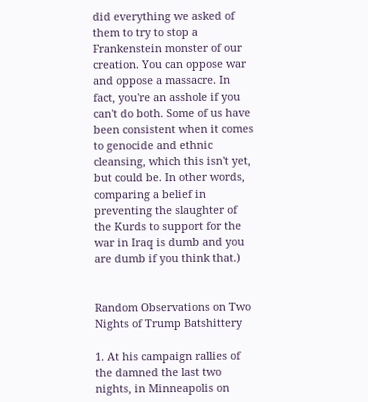did everything we asked of them to try to stop a Frankenstein monster of our creation. You can oppose war and oppose a massacre. In fact, you're an asshole if you can't do both. Some of us have been consistent when it comes to genocide and ethnic cleansing, which this isn't yet, but could be. In other words, comparing a belief in preventing the slaughter of the Kurds to support for the war in Iraq is dumb and you are dumb if you think that.)


Random Observations on Two Nights of Trump Batshittery

1. At his campaign rallies of the damned the last two nights, in Minneapolis on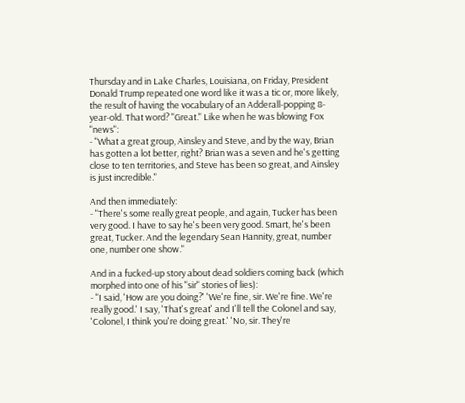Thursday and in Lake Charles, Louisiana, on Friday, President Donald Trump repeated one word like it was a tic or, more likely, the result of having the vocabulary of an Adderall-popping 8-year-old. That word? "Great." Like when he was blowing Fox "news":
- "What a great group, Ainsley and Steve, and by the way, Brian has gotten a lot better, right? Brian was a seven and he's getting close to ten territories, and Steve has been so great, and Ainsley is just incredible."

And then immediately:
- "There's some really great people, and again, Tucker has been very good. I have to say he's been very good. Smart, he's been great, Tucker. And the legendary Sean Hannity, great, number one, number one show."

And in a fucked-up story about dead soldiers coming back (which morphed into one of his "sir" stories of lies):
- "I said, 'How are you doing?' 'We're fine, sir. We're fine. We're really good.' I say, 'That's great' and I'll tell the Colonel and say, 'Colonel, I think you're doing great.' 'No, sir. They're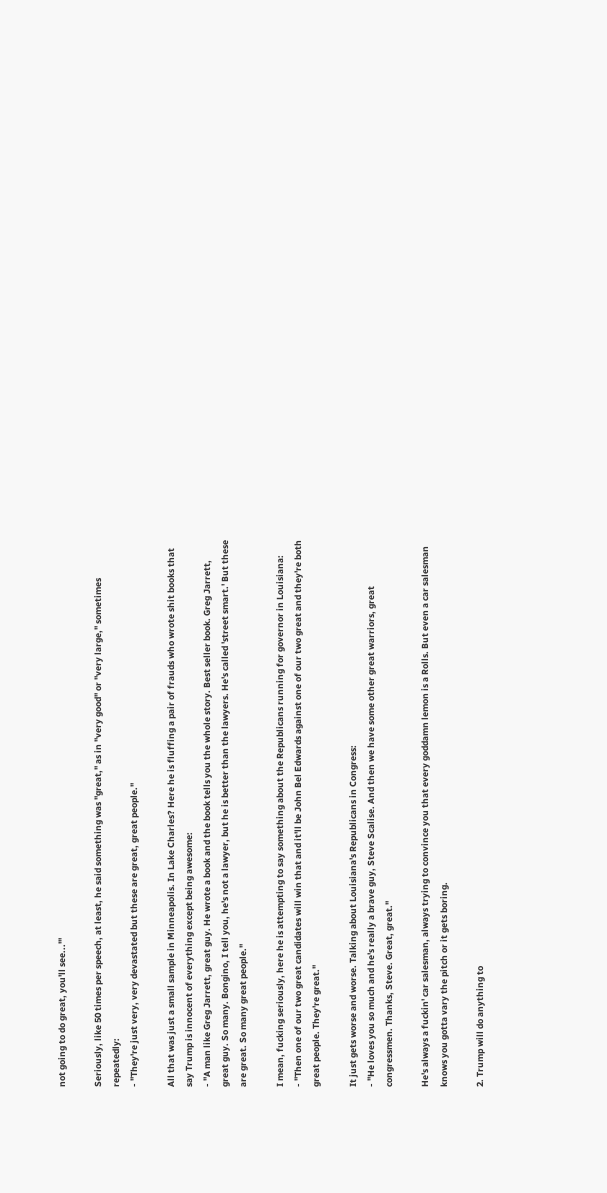not going to do great, you'll see...'"

Seriously, like 50 times per speech, at least, he said something was "great," as in "very good" or "very large," sometimes repeatedly:
- "They're just very, very devastated but these are great, great people."

All that was just a small sample in Minneapolis. In Lake Charles? Here he is fluffing a pair of frauds who wrote shit books that say Trump is innocent of everything except being awesome:
- "A man like Greg Jarrett, great guy. He wrote a book and the book tells you the whole story. Best seller book. Greg Jarrett, great guy. So many. Bongino, I tell you, he's not a lawyer, but he is better than the lawyers. He's called 'street smart.' But these are great. So many great people."

I mean, fucking seriously, here he is attempting to say something about the Republicans running for governor in Louisiana:
- "Then one of our two great candidates will win that and it'll be John Bel Edwards against one of our two great and they're both great people. They're great."

It just gets worse and worse. Talking about Louisiana's Republicans in Congress:
- "He loves you so much and he's really a brave guy, Steve Scalise. And then we have some other great warriors, great congressmen. Thanks, Steve. Great, great."

He's always a fuckin' car salesman, always trying to convince you that every goddamn lemon is a Rolls. But even a car salesman knows you gotta vary the pitch or it gets boring.

2. Trump will do anything to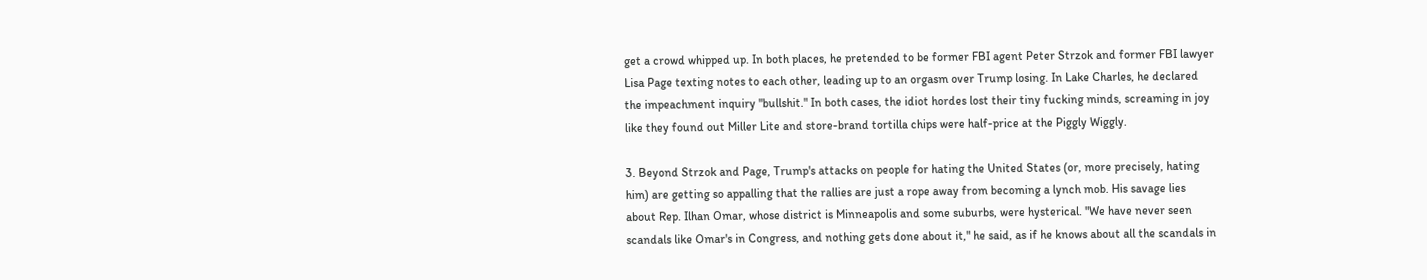get a crowd whipped up. In both places, he pretended to be former FBI agent Peter Strzok and former FBI lawyer Lisa Page texting notes to each other, leading up to an orgasm over Trump losing. In Lake Charles, he declared the impeachment inquiry "bullshit." In both cases, the idiot hordes lost their tiny fucking minds, screaming in joy like they found out Miller Lite and store-brand tortilla chips were half-price at the Piggly Wiggly.

3. Beyond Strzok and Page, Trump's attacks on people for hating the United States (or, more precisely, hating him) are getting so appalling that the rallies are just a rope away from becoming a lynch mob. His savage lies about Rep. Ilhan Omar, whose district is Minneapolis and some suburbs, were hysterical. "We have never seen scandals like Omar's in Congress, and nothing gets done about it," he said, as if he knows about all the scandals in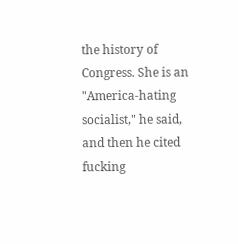the history of Congress. She is an "America-hating socialist," he said, and then he cited fucking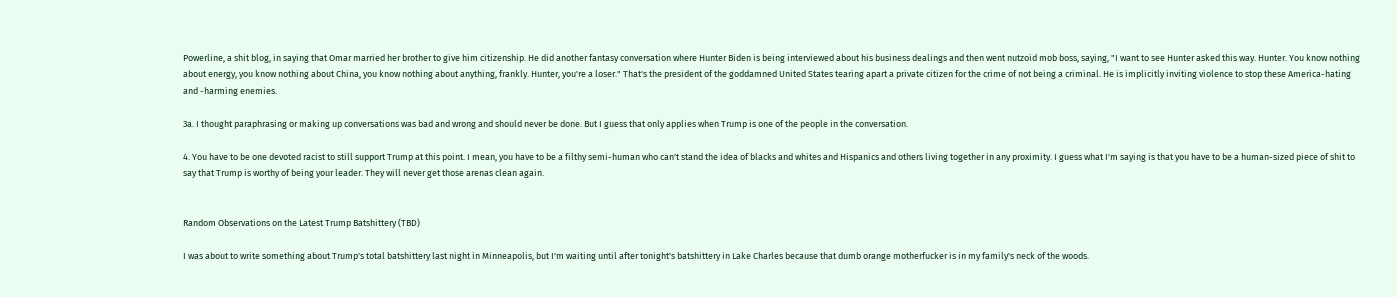Powerline, a shit blog, in saying that Omar married her brother to give him citizenship. He did another fantasy conversation where Hunter Biden is being interviewed about his business dealings and then went nutzoid mob boss, saying, "I want to see Hunter asked this way. Hunter. You know nothing about energy, you know nothing about China, you know nothing about anything, frankly. Hunter, you're a loser." That's the president of the goddamned United States tearing apart a private citizen for the crime of not being a criminal. He is implicitly inviting violence to stop these America-hating and -harming enemies.

3a. I thought paraphrasing or making up conversations was bad and wrong and should never be done. But I guess that only applies when Trump is one of the people in the conversation.

4. You have to be one devoted racist to still support Trump at this point. I mean, you have to be a filthy semi-human who can't stand the idea of blacks and whites and Hispanics and others living together in any proximity. I guess what I'm saying is that you have to be a human-sized piece of shit to say that Trump is worthy of being your leader. They will never get those arenas clean again.


Random Observations on the Latest Trump Batshittery (TBD)

I was about to write something about Trump's total batshittery last night in Minneapolis, but I'm waiting until after tonight's batshittery in Lake Charles because that dumb orange motherfucker is in my family's neck of the woods.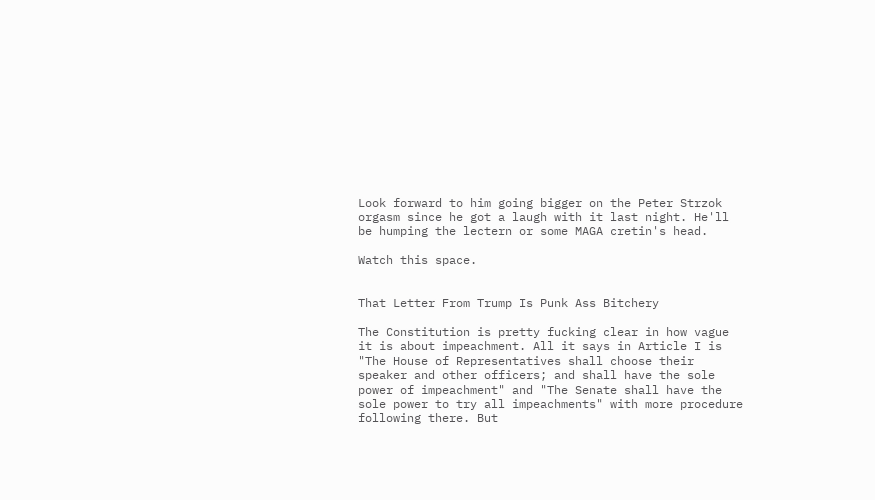Look forward to him going bigger on the Peter Strzok orgasm since he got a laugh with it last night. He'll be humping the lectern or some MAGA cretin's head.

Watch this space.


That Letter From Trump Is Punk Ass Bitchery

The Constitution is pretty fucking clear in how vague it is about impeachment. All it says in Article I is "The House of Representatives shall choose their speaker and other officers; and shall have the sole power of impeachment" and "The Senate shall have the sole power to try all impeachments" with more procedure following there. But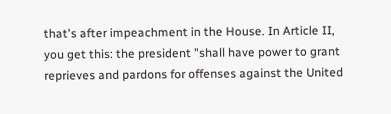that's after impeachment in the House. In Article II, you get this: the president "shall have power to grant reprieves and pardons for offenses against the United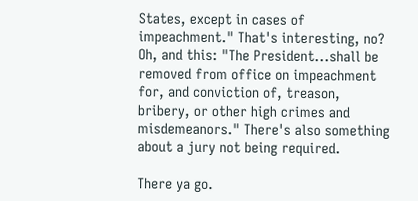States, except in cases of impeachment." That's interesting, no? Oh, and this: "The President...shall be removed from office on impeachment for, and conviction of, treason, bribery, or other high crimes and misdemeanors." There's also something about a jury not being required.

There ya go.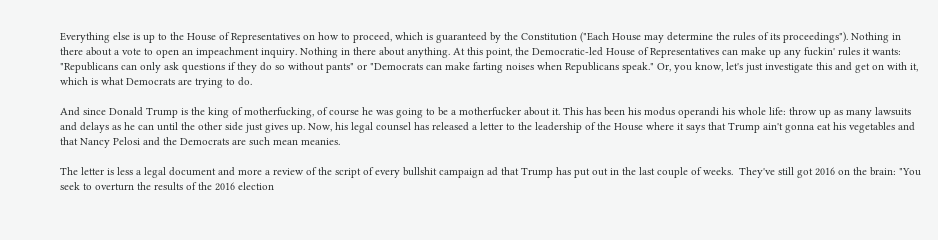Everything else is up to the House of Representatives on how to proceed, which is guaranteed by the Constitution ("Each House may determine the rules of its proceedings"). Nothing in there about a vote to open an impeachment inquiry. Nothing in there about anything. At this point, the Democratic-led House of Representatives can make up any fuckin' rules it wants: "Republicans can only ask questions if they do so without pants" or "Democrats can make farting noises when Republicans speak." Or, you know, let's just investigate this and get on with it, which is what Democrats are trying to do.

And since Donald Trump is the king of motherfucking, of course he was going to be a motherfucker about it. This has been his modus operandi his whole life: throw up as many lawsuits and delays as he can until the other side just gives up. Now, his legal counsel has released a letter to the leadership of the House where it says that Trump ain't gonna eat his vegetables and that Nancy Pelosi and the Democrats are such mean meanies.

The letter is less a legal document and more a review of the script of every bullshit campaign ad that Trump has put out in the last couple of weeks.  They've still got 2016 on the brain: "You seek to overturn the results of the 2016 election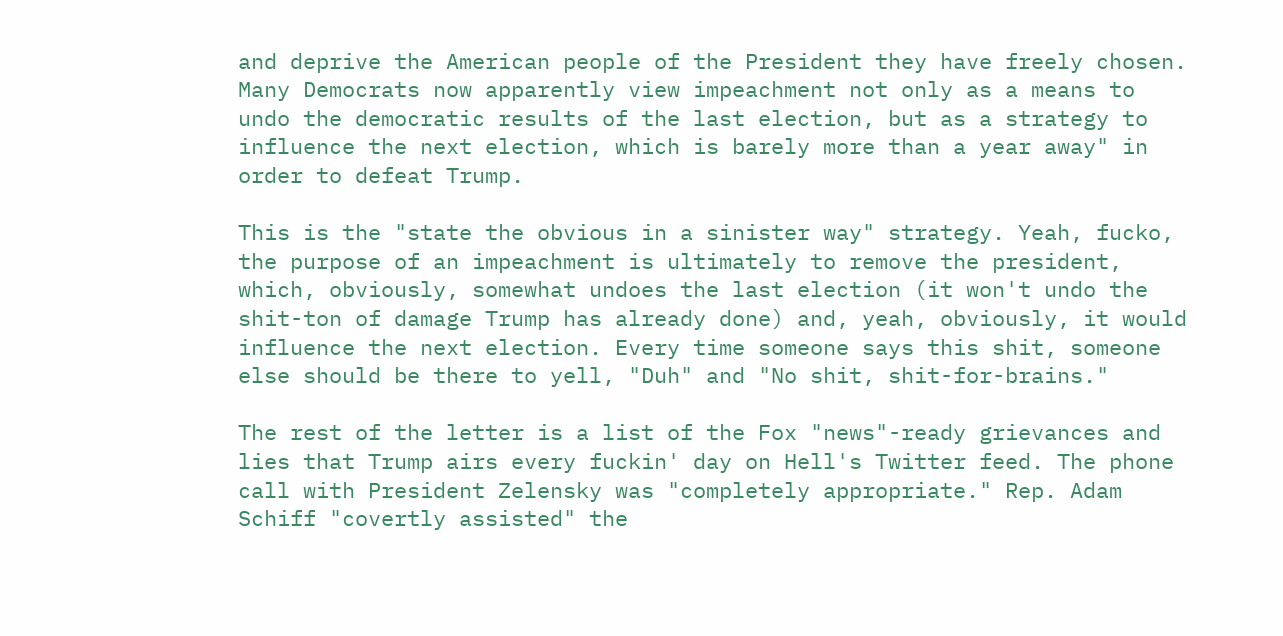and deprive the American people of the President they have freely chosen. Many Democrats now apparently view impeachment not only as a means to undo the democratic results of the last election, but as a strategy to influence the next election, which is barely more than a year away" in order to defeat Trump.

This is the "state the obvious in a sinister way" strategy. Yeah, fucko, the purpose of an impeachment is ultimately to remove the president, which, obviously, somewhat undoes the last election (it won't undo the shit-ton of damage Trump has already done) and, yeah, obviously, it would influence the next election. Every time someone says this shit, someone else should be there to yell, "Duh" and "No shit, shit-for-brains."

The rest of the letter is a list of the Fox "news"-ready grievances and lies that Trump airs every fuckin' day on Hell's Twitter feed. The phone call with President Zelensky was "completely appropriate." Rep. Adam Schiff "covertly assisted" the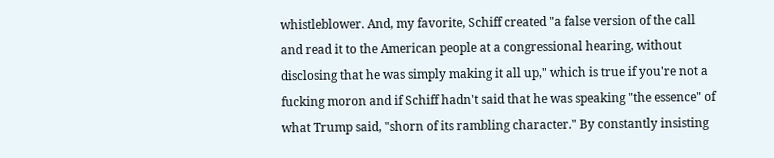whistleblower. And, my favorite, Schiff created "a false version of the call and read it to the American people at a congressional hearing, without disclosing that he was simply making it all up," which is true if you're not a fucking moron and if Schiff hadn't said that he was speaking "the essence" of what Trump said, "shorn of its rambling character." By constantly insisting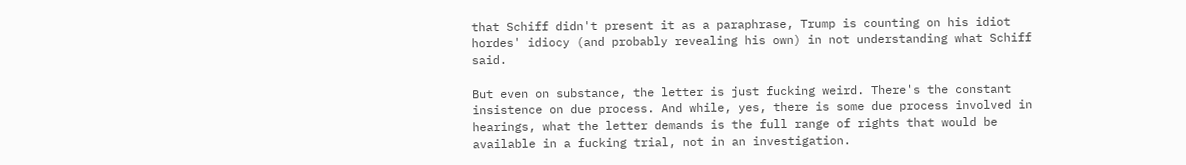that Schiff didn't present it as a paraphrase, Trump is counting on his idiot hordes' idiocy (and probably revealing his own) in not understanding what Schiff said.

But even on substance, the letter is just fucking weird. There's the constant insistence on due process. And while, yes, there is some due process involved in hearings, what the letter demands is the full range of rights that would be available in a fucking trial, not in an investigation.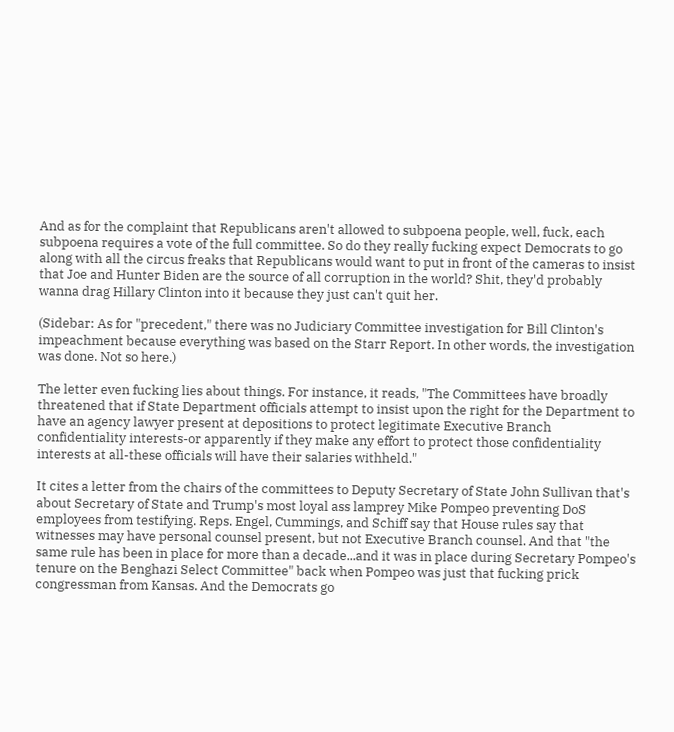And as for the complaint that Republicans aren't allowed to subpoena people, well, fuck, each subpoena requires a vote of the full committee. So do they really fucking expect Democrats to go along with all the circus freaks that Republicans would want to put in front of the cameras to insist that Joe and Hunter Biden are the source of all corruption in the world? Shit, they'd probably wanna drag Hillary Clinton into it because they just can't quit her.

(Sidebar: As for "precedent," there was no Judiciary Committee investigation for Bill Clinton's impeachment because everything was based on the Starr Report. In other words, the investigation was done. Not so here.)

The letter even fucking lies about things. For instance, it reads, "The Committees have broadly threatened that if State Department officials attempt to insist upon the right for the Department to have an agency lawyer present at depositions to protect legitimate Executive Branch confidentiality interests-or apparently if they make any effort to protect those confidentiality interests at all-these officials will have their salaries withheld."

It cites a letter from the chairs of the committees to Deputy Secretary of State John Sullivan that's about Secretary of State and Trump's most loyal ass lamprey Mike Pompeo preventing DoS employees from testifying. Reps. Engel, Cummings, and Schiff say that House rules say that witnesses may have personal counsel present, but not Executive Branch counsel. And that "the same rule has been in place for more than a decade...and it was in place during Secretary Pompeo's tenure on the Benghazi Select Committee" back when Pompeo was just that fucking prick congressman from Kansas. And the Democrats go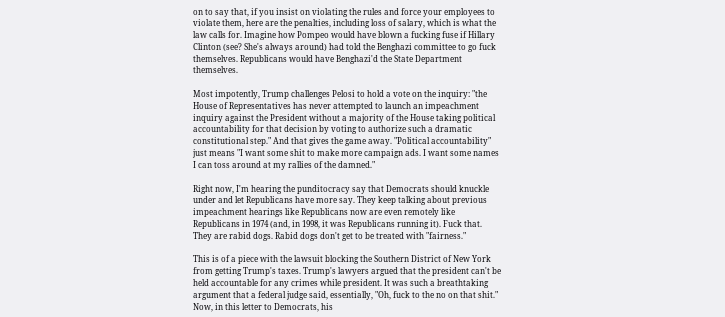on to say that, if you insist on violating the rules and force your employees to violate them, here are the penalties, including loss of salary, which is what the law calls for. Imagine how Pompeo would have blown a fucking fuse if Hillary Clinton (see? She's always around) had told the Benghazi committee to go fuck themselves. Republicans would have Benghazi'd the State Department themselves.

Most impotently, Trump challenges Pelosi to hold a vote on the inquiry: "the House of Representatives has never attempted to launch an impeachment inquiry against the President without a majority of the House taking political accountability for that decision by voting to authorize such a dramatic constitutional step." And that gives the game away. "Political accountability" just means "I want some shit to make more campaign ads. I want some names I can toss around at my rallies of the damned."

Right now, I'm hearing the punditocracy say that Democrats should knuckle under and let Republicans have more say. They keep talking about previous impeachment hearings like Republicans now are even remotely like Republicans in 1974 (and, in 1998, it was Republicans running it). Fuck that. They are rabid dogs. Rabid dogs don't get to be treated with "fairness."

This is of a piece with the lawsuit blocking the Southern District of New York from getting Trump's taxes. Trump's lawyers argued that the president can't be held accountable for any crimes while president. It was such a breathtaking argument that a federal judge said, essentially, "Oh, fuck to the no on that shit." Now, in this letter to Democrats, his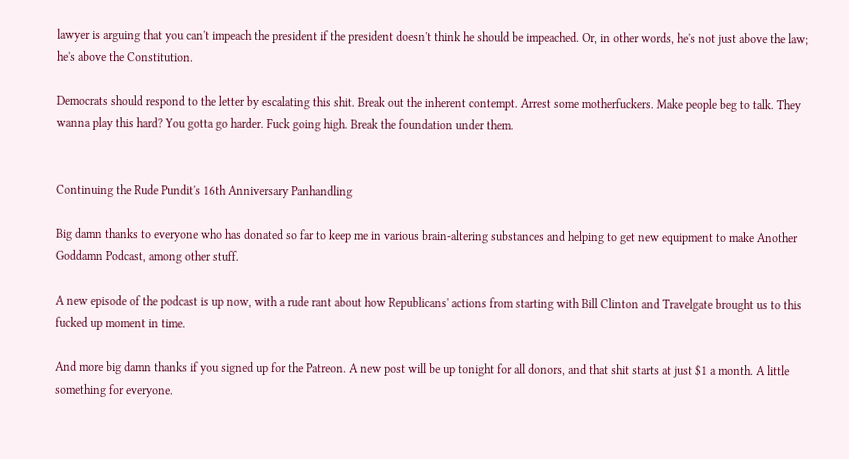lawyer is arguing that you can't impeach the president if the president doesn't think he should be impeached. Or, in other words, he's not just above the law; he's above the Constitution.

Democrats should respond to the letter by escalating this shit. Break out the inherent contempt. Arrest some motherfuckers. Make people beg to talk. They wanna play this hard? You gotta go harder. Fuck going high. Break the foundation under them.


Continuing the Rude Pundit's 16th Anniversary Panhandling

Big damn thanks to everyone who has donated so far to keep me in various brain-altering substances and helping to get new equipment to make Another Goddamn Podcast, among other stuff.

A new episode of the podcast is up now, with a rude rant about how Republicans' actions from starting with Bill Clinton and Travelgate brought us to this fucked up moment in time.

And more big damn thanks if you signed up for the Patreon. A new post will be up tonight for all donors, and that shit starts at just $1 a month. A little something for everyone.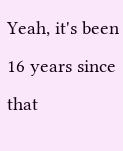Yeah, it's been 16 years since that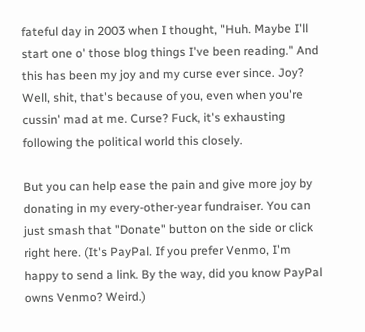fateful day in 2003 when I thought, "Huh. Maybe I'll start one o' those blog things I've been reading." And this has been my joy and my curse ever since. Joy? Well, shit, that's because of you, even when you're cussin' mad at me. Curse? Fuck, it's exhausting following the political world this closely.

But you can help ease the pain and give more joy by donating in my every-other-year fundraiser. You can just smash that "Donate" button on the side or click right here. (It's PayPal. If you prefer Venmo, I'm happy to send a link. By the way, did you know PayPal owns Venmo? Weird.)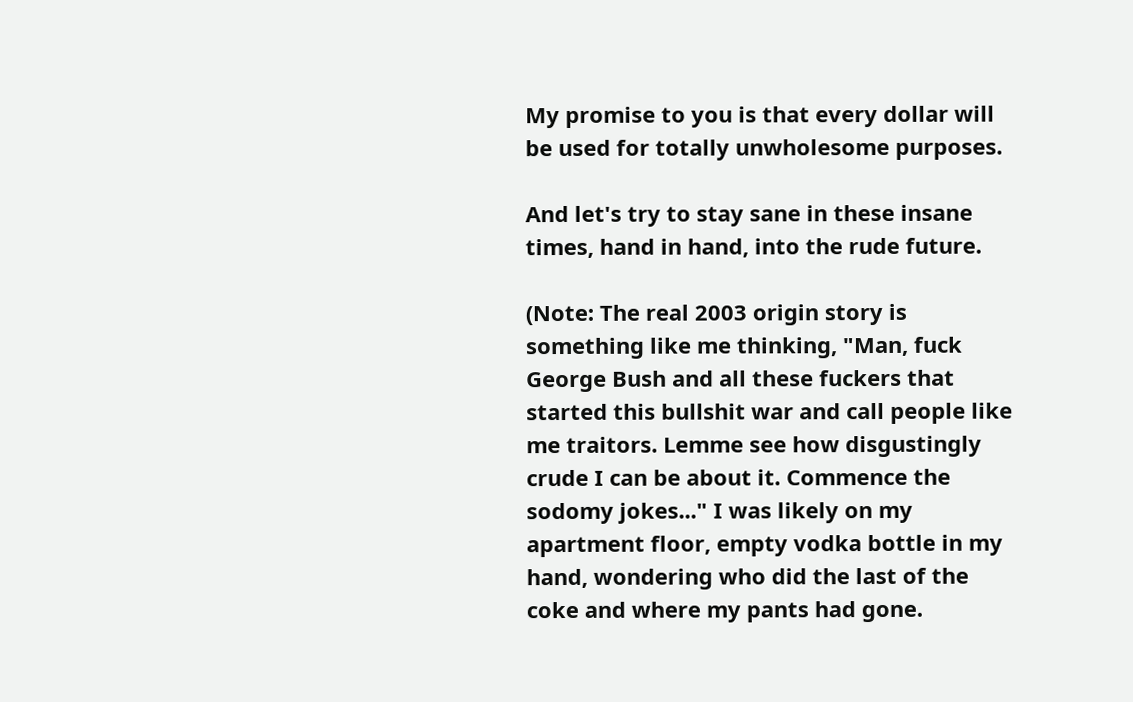My promise to you is that every dollar will be used for totally unwholesome purposes.

And let's try to stay sane in these insane times, hand in hand, into the rude future.

(Note: The real 2003 origin story is something like me thinking, "Man, fuck George Bush and all these fuckers that started this bullshit war and call people like me traitors. Lemme see how disgustingly crude I can be about it. Commence the sodomy jokes..." I was likely on my apartment floor, empty vodka bottle in my hand, wondering who did the last of the coke and where my pants had gone.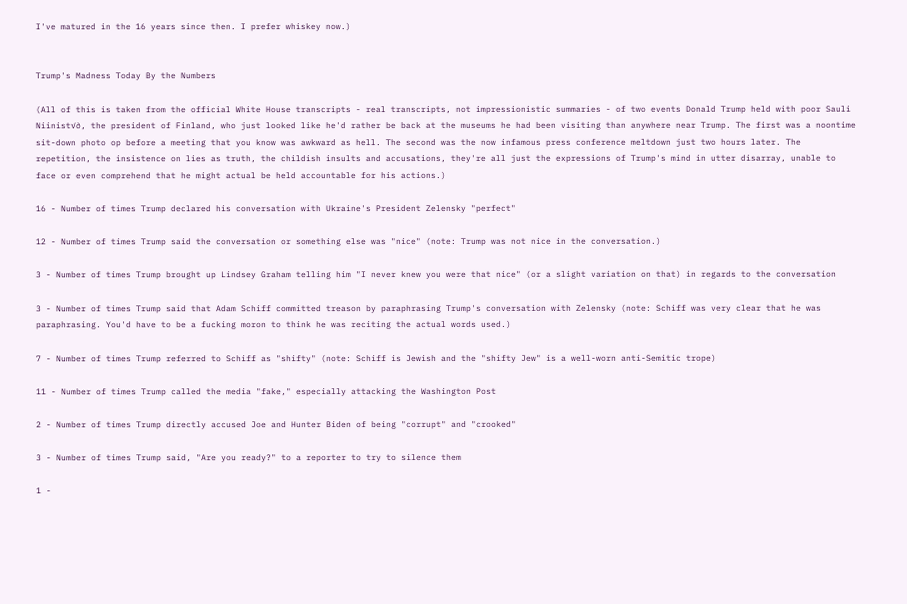I've matured in the 16 years since then. I prefer whiskey now.)


Trump's Madness Today By the Numbers

(All of this is taken from the official White House transcripts - real transcripts, not impressionistic summaries - of two events Donald Trump held with poor Sauli Niinist√∂, the president of Finland, who just looked like he'd rather be back at the museums he had been visiting than anywhere near Trump. The first was a noontime sit-down photo op before a meeting that you know was awkward as hell. The second was the now infamous press conference meltdown just two hours later. The repetition, the insistence on lies as truth, the childish insults and accusations, they're all just the expressions of Trump's mind in utter disarray, unable to face or even comprehend that he might actual be held accountable for his actions.)

16 - Number of times Trump declared his conversation with Ukraine's President Zelensky "perfect"

12 - Number of times Trump said the conversation or something else was "nice" (note: Trump was not nice in the conversation.)

3 - Number of times Trump brought up Lindsey Graham telling him "I never knew you were that nice" (or a slight variation on that) in regards to the conversation

3 - Number of times Trump said that Adam Schiff committed treason by paraphrasing Trump's conversation with Zelensky (note: Schiff was very clear that he was paraphrasing. You'd have to be a fucking moron to think he was reciting the actual words used.)

7 - Number of times Trump referred to Schiff as "shifty" (note: Schiff is Jewish and the "shifty Jew" is a well-worn anti-Semitic trope)

11 - Number of times Trump called the media "fake," especially attacking the Washington Post

2 - Number of times Trump directly accused Joe and Hunter Biden of being "corrupt" and "crooked"

3 - Number of times Trump said, "Are you ready?" to a reporter to try to silence them

1 -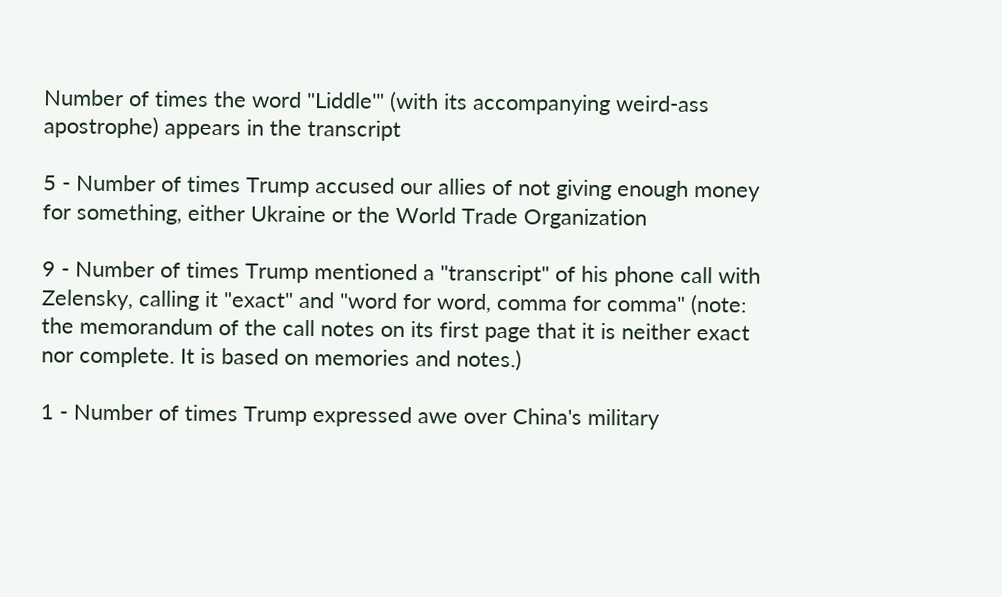Number of times the word "Liddle'" (with its accompanying weird-ass apostrophe) appears in the transcript

5 - Number of times Trump accused our allies of not giving enough money for something, either Ukraine or the World Trade Organization

9 - Number of times Trump mentioned a "transcript" of his phone call with Zelensky, calling it "exact" and "word for word, comma for comma" (note: the memorandum of the call notes on its first page that it is neither exact nor complete. It is based on memories and notes.)

1 - Number of times Trump expressed awe over China's military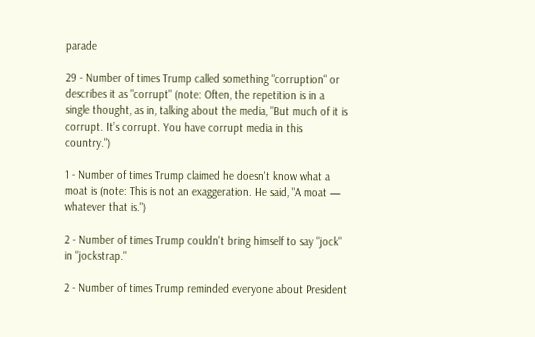parade

29 - Number of times Trump called something "corruption" or describes it as "corrupt" (note: Often, the repetition is in a single thought, as in, talking about the media, "But much of it is corrupt. It’s corrupt. You have corrupt media in this country.")

1 - Number of times Trump claimed he doesn't know what a moat is (note: This is not an exaggeration. He said, "A moat — whatever that is.")

2 - Number of times Trump couldn't bring himself to say "jock" in "jockstrap."

2 - Number of times Trump reminded everyone about President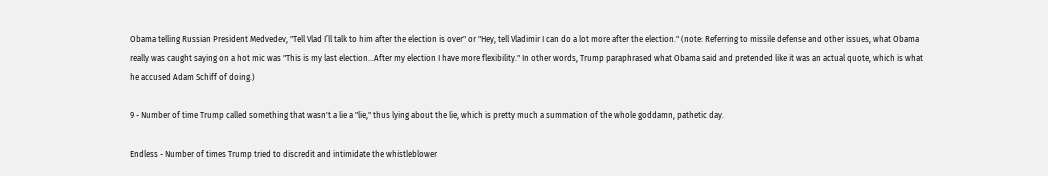Obama telling Russian President Medvedev, "Tell Vlad I’ll talk to him after the election is over" or "Hey, tell Vladimir I can do a lot more after the election." (note: Referring to missile defense and other issues, what Obama really was caught saying on a hot mic was "This is my last election...After my election I have more flexibility." In other words, Trump paraphrased what Obama said and pretended like it was an actual quote, which is what he accused Adam Schiff of doing.)

9 - Number of time Trump called something that wasn't a lie a "lie," thus lying about the lie, which is pretty much a summation of the whole goddamn, pathetic day.

Endless - Number of times Trump tried to discredit and intimidate the whistleblower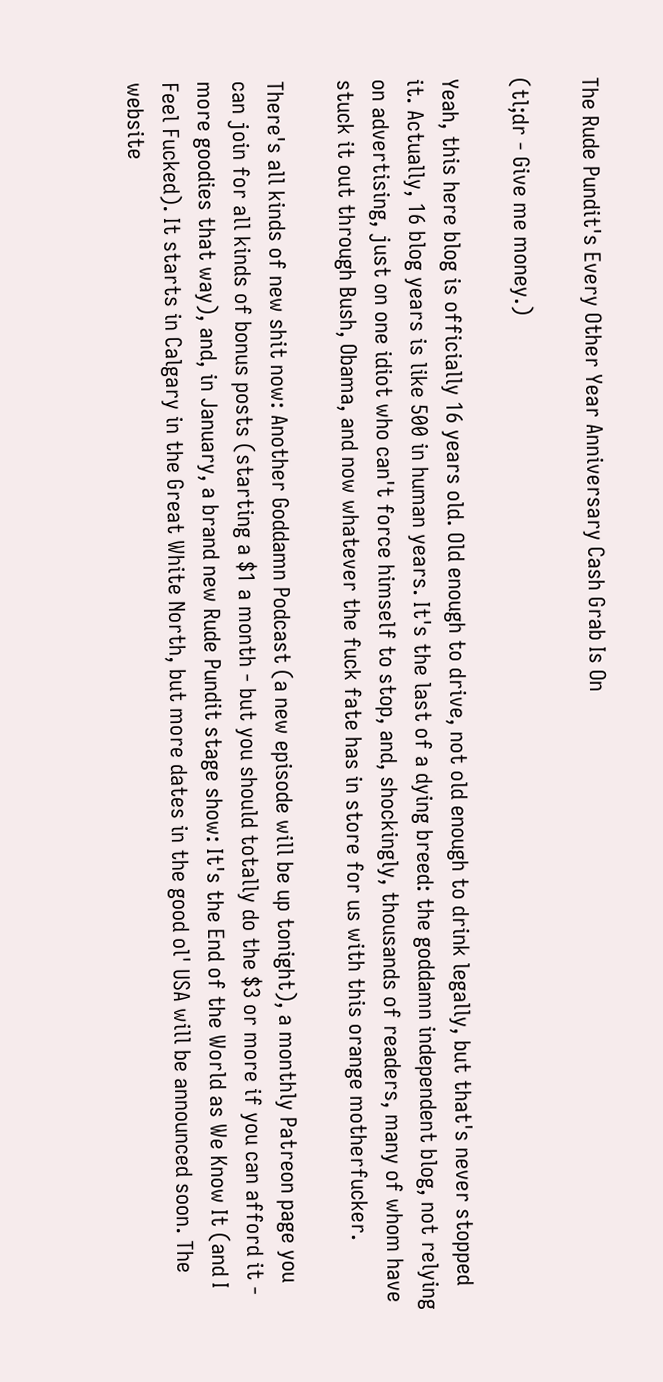The Rude Pundit's Every Other Year Anniversary Cash Grab Is On

(tl;dr - Give me money.)

Yeah, this here blog is officially 16 years old. Old enough to drive, not old enough to drink legally, but that's never stopped it. Actually, 16 blog years is like 500 in human years. It's the last of a dying breed: the goddamn independent blog, not relying on advertising, just on one idiot who can't force himself to stop, and, shockingly, thousands of readers, many of whom have stuck it out through Bush, Obama, and now whatever the fuck fate has in store for us with this orange motherfucker.

There's all kinds of new shit now: Another Goddamn Podcast (a new episode will be up tonight), a monthly Patreon page you can join for all kinds of bonus posts (starting a $1 a month - but you should totally do the $3 or more if you can afford it - more goodies that way), and, in January, a brand new Rude Pundit stage show: It's the End of the World as We Know It (and I Feel Fucked). It starts in Calgary in the Great White North, but more dates in the good ol' USA will be announced soon. The website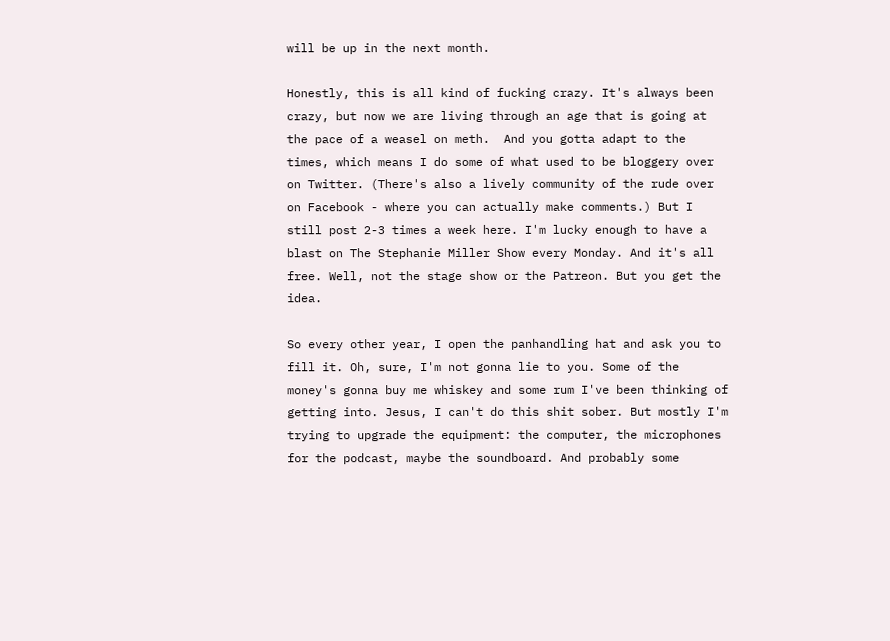will be up in the next month.

Honestly, this is all kind of fucking crazy. It's always been crazy, but now we are living through an age that is going at the pace of a weasel on meth.  And you gotta adapt to the times, which means I do some of what used to be bloggery over on Twitter. (There's also a lively community of the rude over on Facebook - where you can actually make comments.) But I still post 2-3 times a week here. I'm lucky enough to have a blast on The Stephanie Miller Show every Monday. And it's all free. Well, not the stage show or the Patreon. But you get the idea.

So every other year, I open the panhandling hat and ask you to fill it. Oh, sure, I'm not gonna lie to you. Some of the money's gonna buy me whiskey and some rum I've been thinking of getting into. Jesus, I can't do this shit sober. But mostly I'm trying to upgrade the equipment: the computer, the microphones for the podcast, maybe the soundboard. And probably some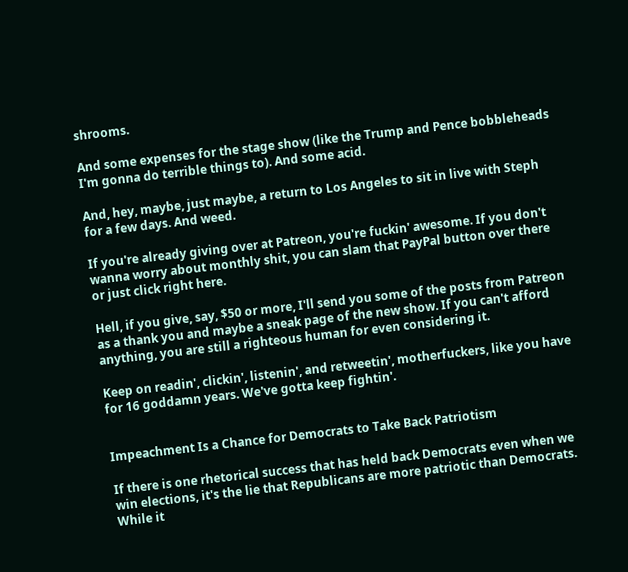shrooms.

And some expenses for the stage show (like the Trump and Pence bobbleheads I'm gonna do terrible things to). And some acid.

And, hey, maybe, just maybe, a return to Los Angeles to sit in live with Steph for a few days. And weed.

If you're already giving over at Patreon, you're fuckin' awesome. If you don't wanna worry about monthly shit, you can slam that PayPal button over there or just click right here.

Hell, if you give, say, $50 or more, I'll send you some of the posts from Patreon as a thank you and maybe a sneak page of the new show. If you can't afford anything, you are still a righteous human for even considering it.

Keep on readin', clickin', listenin', and retweetin', motherfuckers, like you have for 16 goddamn years. We've gotta keep fightin'.


Impeachment Is a Chance for Democrats to Take Back Patriotism

If there is one rhetorical success that has held back Democrats even when we win elections, it's the lie that Republicans are more patriotic than Democrats. While it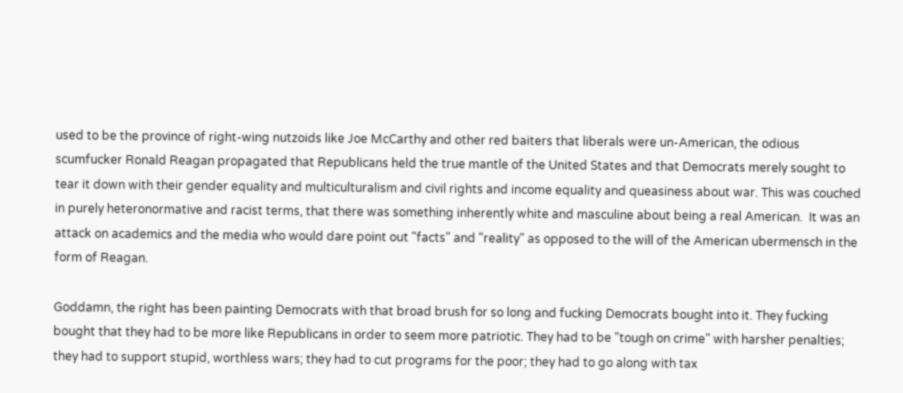used to be the province of right-wing nutzoids like Joe McCarthy and other red baiters that liberals were un-American, the odious scumfucker Ronald Reagan propagated that Republicans held the true mantle of the United States and that Democrats merely sought to tear it down with their gender equality and multiculturalism and civil rights and income equality and queasiness about war. This was couched in purely heteronormative and racist terms, that there was something inherently white and masculine about being a real American.  It was an attack on academics and the media who would dare point out "facts" and "reality" as opposed to the will of the American ubermensch in the form of Reagan.

Goddamn, the right has been painting Democrats with that broad brush for so long and fucking Democrats bought into it. They fucking bought that they had to be more like Republicans in order to seem more patriotic. They had to be "tough on crime" with harsher penalties; they had to support stupid, worthless wars; they had to cut programs for the poor; they had to go along with tax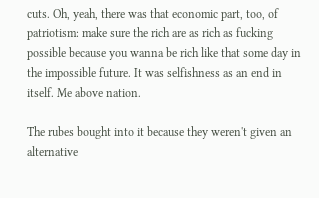cuts. Oh, yeah, there was that economic part, too, of patriotism: make sure the rich are as rich as fucking possible because you wanna be rich like that some day in the impossible future. It was selfishness as an end in itself. Me above nation.

The rubes bought into it because they weren't given an alternative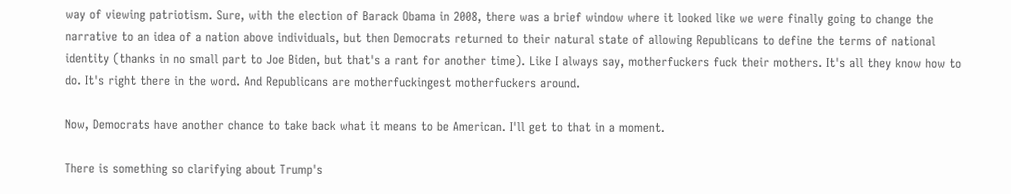way of viewing patriotism. Sure, with the election of Barack Obama in 2008, there was a brief window where it looked like we were finally going to change the narrative to an idea of a nation above individuals, but then Democrats returned to their natural state of allowing Republicans to define the terms of national identity (thanks in no small part to Joe Biden, but that's a rant for another time). Like I always say, motherfuckers fuck their mothers. It's all they know how to do. It's right there in the word. And Republicans are motherfuckingest motherfuckers around.

Now, Democrats have another chance to take back what it means to be American. I'll get to that in a moment.

There is something so clarifying about Trump's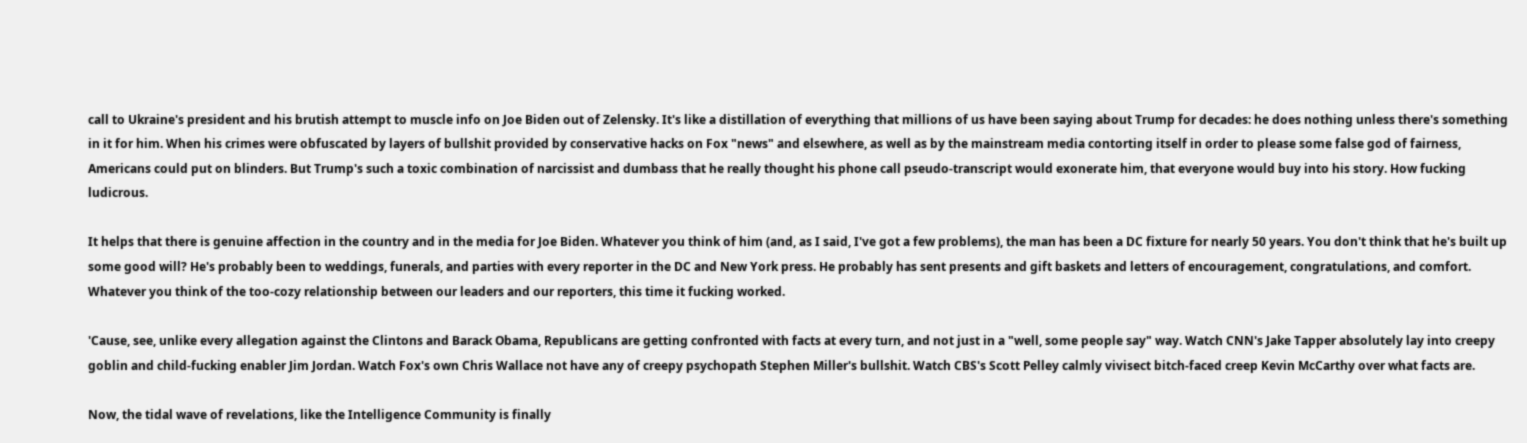call to Ukraine's president and his brutish attempt to muscle info on Joe Biden out of Zelensky. It's like a distillation of everything that millions of us have been saying about Trump for decades: he does nothing unless there's something in it for him. When his crimes were obfuscated by layers of bullshit provided by conservative hacks on Fox "news" and elsewhere, as well as by the mainstream media contorting itself in order to please some false god of fairness, Americans could put on blinders. But Trump's such a toxic combination of narcissist and dumbass that he really thought his phone call pseudo-transcript would exonerate him, that everyone would buy into his story. How fucking ludicrous.

It helps that there is genuine affection in the country and in the media for Joe Biden. Whatever you think of him (and, as I said, I've got a few problems), the man has been a DC fixture for nearly 50 years. You don't think that he's built up some good will? He's probably been to weddings, funerals, and parties with every reporter in the DC and New York press. He probably has sent presents and gift baskets and letters of encouragement, congratulations, and comfort. Whatever you think of the too-cozy relationship between our leaders and our reporters, this time it fucking worked.

'Cause, see, unlike every allegation against the Clintons and Barack Obama, Republicans are getting confronted with facts at every turn, and not just in a "well, some people say" way. Watch CNN's Jake Tapper absolutely lay into creepy goblin and child-fucking enabler Jim Jordan. Watch Fox's own Chris Wallace not have any of creepy psychopath Stephen Miller's bullshit. Watch CBS's Scott Pelley calmly vivisect bitch-faced creep Kevin McCarthy over what facts are.

Now, the tidal wave of revelations, like the Intelligence Community is finally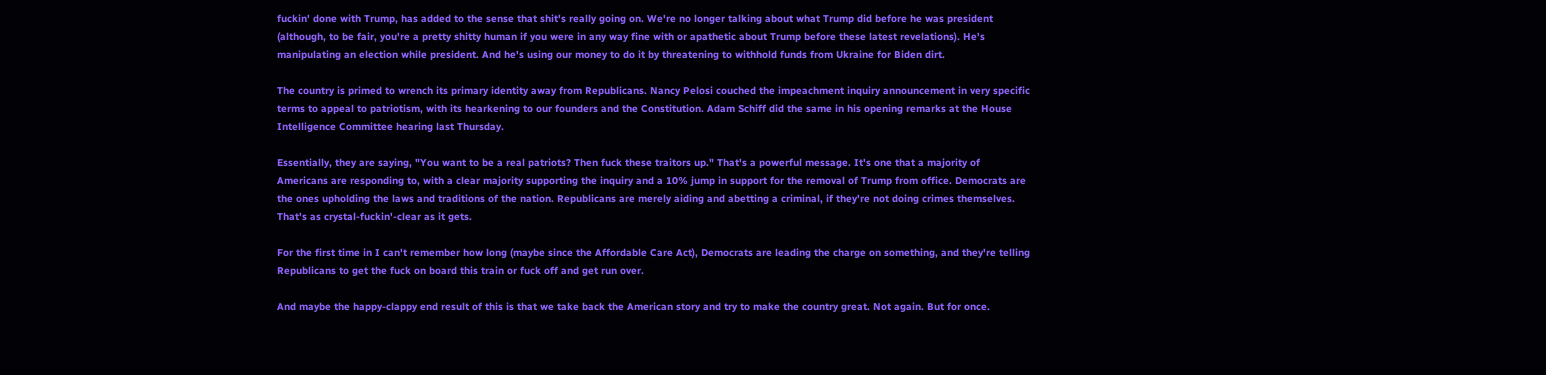fuckin' done with Trump, has added to the sense that shit's really going on. We're no longer talking about what Trump did before he was president (although, to be fair, you're a pretty shitty human if you were in any way fine with or apathetic about Trump before these latest revelations). He's manipulating an election while president. And he's using our money to do it by threatening to withhold funds from Ukraine for Biden dirt.

The country is primed to wrench its primary identity away from Republicans. Nancy Pelosi couched the impeachment inquiry announcement in very specific terms to appeal to patriotism, with its hearkening to our founders and the Constitution. Adam Schiff did the same in his opening remarks at the House Intelligence Committee hearing last Thursday.

Essentially, they are saying, "You want to be a real patriots? Then fuck these traitors up." That's a powerful message. It's one that a majority of Americans are responding to, with a clear majority supporting the inquiry and a 10% jump in support for the removal of Trump from office. Democrats are the ones upholding the laws and traditions of the nation. Republicans are merely aiding and abetting a criminal, if they're not doing crimes themselves. That's as crystal-fuckin'-clear as it gets.

For the first time in I can't remember how long (maybe since the Affordable Care Act), Democrats are leading the charge on something, and they're telling Republicans to get the fuck on board this train or fuck off and get run over.

And maybe the happy-clappy end result of this is that we take back the American story and try to make the country great. Not again. But for once.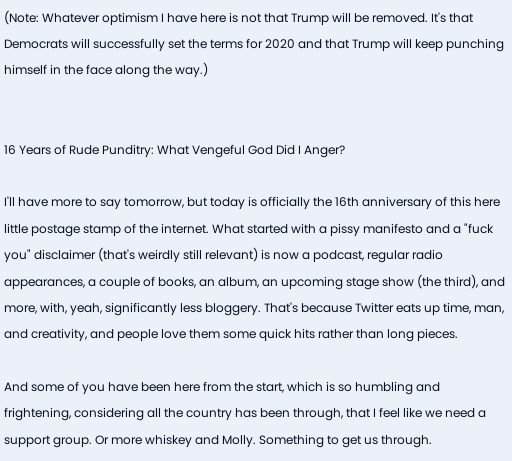(Note: Whatever optimism I have here is not that Trump will be removed. It's that Democrats will successfully set the terms for 2020 and that Trump will keep punching himself in the face along the way.)


16 Years of Rude Punditry: What Vengeful God Did I Anger?

I'll have more to say tomorrow, but today is officially the 16th anniversary of this here little postage stamp of the internet. What started with a pissy manifesto and a "fuck you" disclaimer (that's weirdly still relevant) is now a podcast, regular radio appearances, a couple of books, an album, an upcoming stage show (the third), and more, with, yeah, significantly less bloggery. That's because Twitter eats up time, man, and creativity, and people love them some quick hits rather than long pieces.

And some of you have been here from the start, which is so humbling and frightening, considering all the country has been through, that I feel like we need a support group. Or more whiskey and Molly. Something to get us through.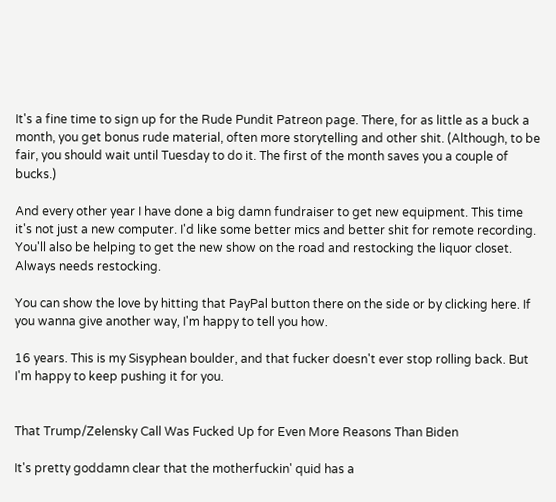It's a fine time to sign up for the Rude Pundit Patreon page. There, for as little as a buck a month, you get bonus rude material, often more storytelling and other shit. (Although, to be fair, you should wait until Tuesday to do it. The first of the month saves you a couple of bucks.)

And every other year I have done a big damn fundraiser to get new equipment. This time it's not just a new computer. I'd like some better mics and better shit for remote recording. You'll also be helping to get the new show on the road and restocking the liquor closet. Always needs restocking.

You can show the love by hitting that PayPal button there on the side or by clicking here. If you wanna give another way, I'm happy to tell you how.

16 years. This is my Sisyphean boulder, and that fucker doesn't ever stop rolling back. But I'm happy to keep pushing it for you.


That Trump/Zelensky Call Was Fucked Up for Even More Reasons Than Biden

It's pretty goddamn clear that the motherfuckin' quid has a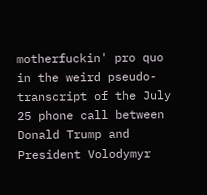motherfuckin' pro quo in the weird pseudo-transcript of the July 25 phone call between Donald Trump and President Volodymyr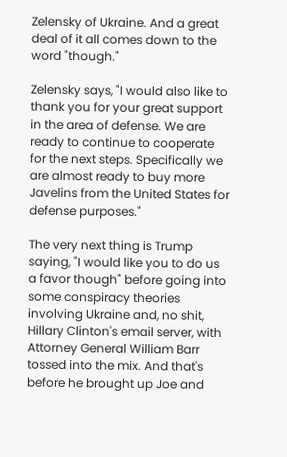Zelensky of Ukraine. And a great deal of it all comes down to the word "though."

Zelensky says, "I would also like to thank you for your great support in the area of defense. We are ready to continue to cooperate for the next steps. Specifically we are almost ready to buy more Javelins from the United States for defense purposes."

The very next thing is Trump saying, "I would like you to do us a favor though" before going into some conspiracy theories involving Ukraine and, no shit, Hillary Clinton's email server, with Attorney General William Barr tossed into the mix. And that's before he brought up Joe and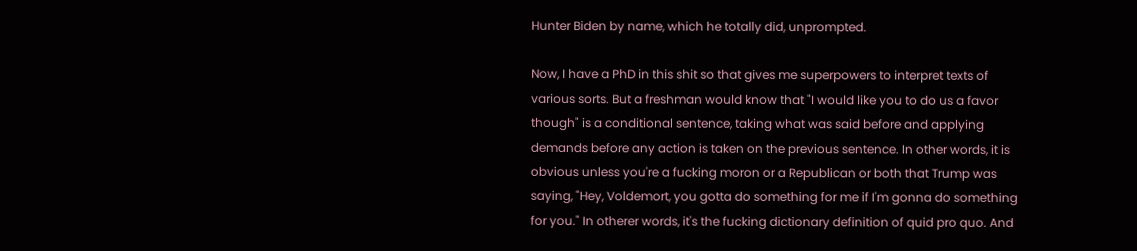Hunter Biden by name, which he totally did, unprompted.

Now, I have a PhD in this shit so that gives me superpowers to interpret texts of various sorts. But a freshman would know that "I would like you to do us a favor though" is a conditional sentence, taking what was said before and applying demands before any action is taken on the previous sentence. In other words, it is obvious unless you're a fucking moron or a Republican or both that Trump was saying, "Hey, Voldemort, you gotta do something for me if I'm gonna do something for you." In otherer words, it's the fucking dictionary definition of quid pro quo. And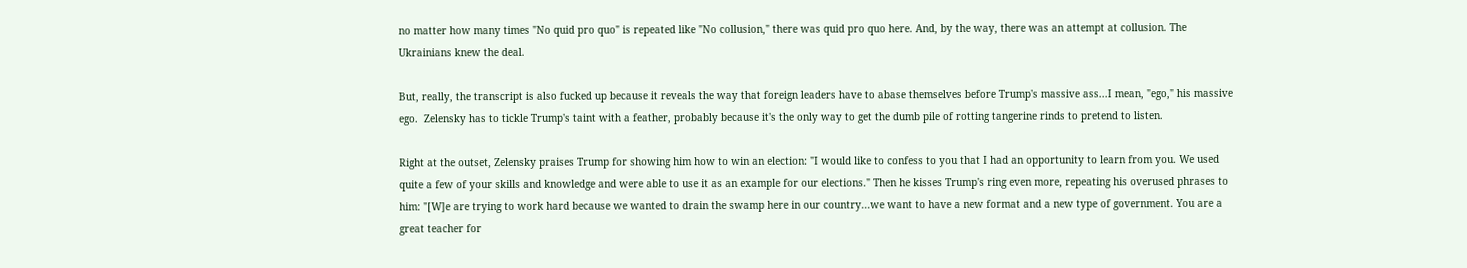no matter how many times "No quid pro quo" is repeated like "No collusion," there was quid pro quo here. And, by the way, there was an attempt at collusion. The Ukrainians knew the deal.

But, really, the transcript is also fucked up because it reveals the way that foreign leaders have to abase themselves before Trump's massive ass...I mean, "ego," his massive ego.  Zelensky has to tickle Trump's taint with a feather, probably because it's the only way to get the dumb pile of rotting tangerine rinds to pretend to listen.

Right at the outset, Zelensky praises Trump for showing him how to win an election: "I would like to confess to you that I had an opportunity to learn from you. We used quite a few of your skills and knowledge and were able to use it as an example for our elections." Then he kisses Trump's ring even more, repeating his overused phrases to him: "[W]e are trying to work hard because we wanted to drain the swamp here in our country...we want to have a new format and a new type of government. You are a great teacher for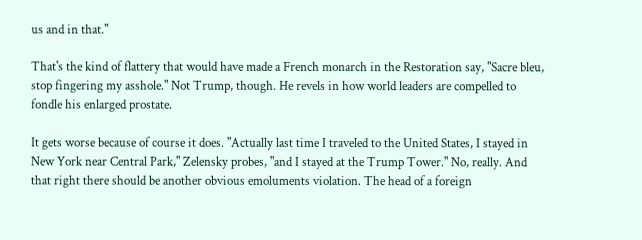us and in that."

That's the kind of flattery that would have made a French monarch in the Restoration say, "Sacre bleu, stop fingering my asshole." Not Trump, though. He revels in how world leaders are compelled to fondle his enlarged prostate.

It gets worse because of course it does. "Actually last time I traveled to the United States, I stayed in New York near Central Park," Zelensky probes, "and I stayed at the Trump Tower." No, really. And that right there should be another obvious emoluments violation. The head of a foreign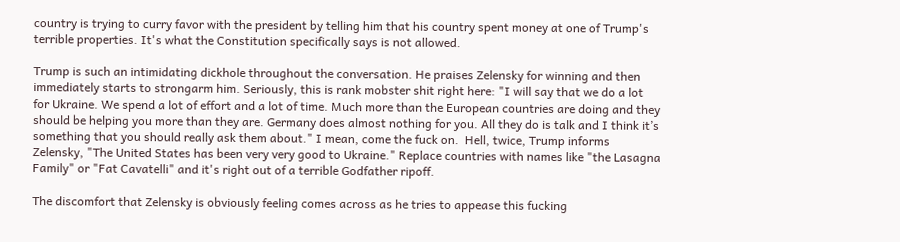country is trying to curry favor with the president by telling him that his country spent money at one of Trump's terrible properties. It's what the Constitution specifically says is not allowed.

Trump is such an intimidating dickhole throughout the conversation. He praises Zelensky for winning and then immediately starts to strongarm him. Seriously, this is rank mobster shit right here: "I will say that we do a lot for Ukraine. We spend a lot of effort and a lot of time. Much more than the European countries are doing and they should be helping you more than they are. Germany does almost nothing for you. All they do is talk and I think it’s something that you should really ask them about." I mean, come the fuck on.  Hell, twice, Trump informs Zelensky, "The United States has been very very good to Ukraine." Replace countries with names like "the Lasagna Family" or "Fat Cavatelli" and it's right out of a terrible Godfather ripoff.

The discomfort that Zelensky is obviously feeling comes across as he tries to appease this fucking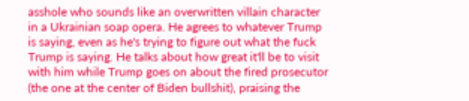asshole who sounds like an overwritten villain character in a Ukrainian soap opera. He agrees to whatever Trump is saying, even as he's trying to figure out what the fuck Trump is saying. He talks about how great it'll be to visit with him while Trump goes on about the fired prosecutor (the one at the center of Biden bullshit), praising the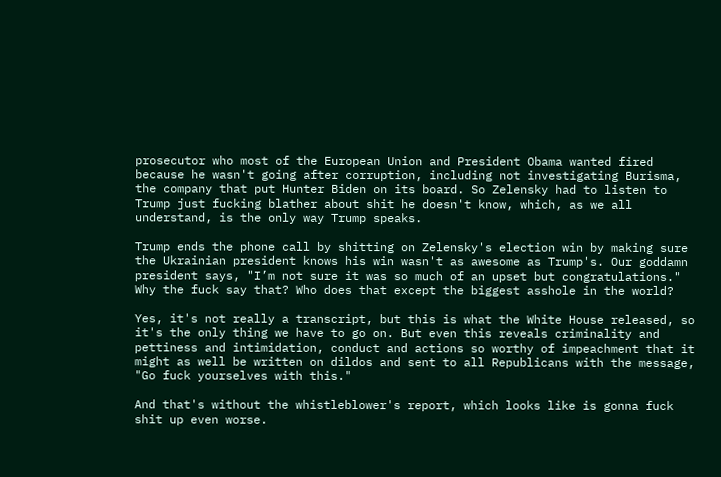prosecutor who most of the European Union and President Obama wanted fired because he wasn't going after corruption, including not investigating Burisma, the company that put Hunter Biden on its board. So Zelensky had to listen to Trump just fucking blather about shit he doesn't know, which, as we all understand, is the only way Trump speaks.

Trump ends the phone call by shitting on Zelensky's election win by making sure the Ukrainian president knows his win wasn't as awesome as Trump's. Our goddamn president says, "I’m not sure it was so much of an upset but congratulations." Why the fuck say that? Who does that except the biggest asshole in the world?

Yes, it's not really a transcript, but this is what the White House released, so it's the only thing we have to go on. But even this reveals criminality and pettiness and intimidation, conduct and actions so worthy of impeachment that it might as well be written on dildos and sent to all Republicans with the message, "Go fuck yourselves with this."

And that's without the whistleblower's report, which looks like is gonna fuck shit up even worse.